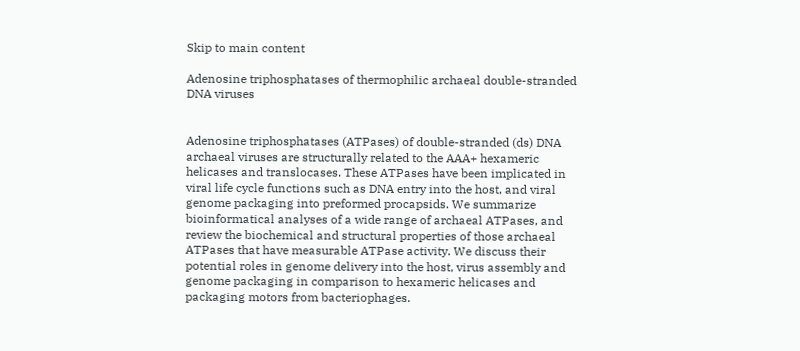Skip to main content

Adenosine triphosphatases of thermophilic archaeal double-stranded DNA viruses


Adenosine triphosphatases (ATPases) of double-stranded (ds) DNA archaeal viruses are structurally related to the AAA+ hexameric helicases and translocases. These ATPases have been implicated in viral life cycle functions such as DNA entry into the host, and viral genome packaging into preformed procapsids. We summarize bioinformatical analyses of a wide range of archaeal ATPases, and review the biochemical and structural properties of those archaeal ATPases that have measurable ATPase activity. We discuss their potential roles in genome delivery into the host, virus assembly and genome packaging in comparison to hexameric helicases and packaging motors from bacteriophages.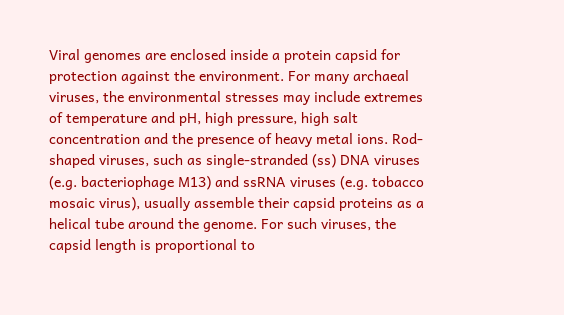Viral genomes are enclosed inside a protein capsid for protection against the environment. For many archaeal viruses, the environmental stresses may include extremes of temperature and pH, high pressure, high salt concentration and the presence of heavy metal ions. Rod-shaped viruses, such as single-stranded (ss) DNA viruses (e.g. bacteriophage M13) and ssRNA viruses (e.g. tobacco mosaic virus), usually assemble their capsid proteins as a helical tube around the genome. For such viruses, the capsid length is proportional to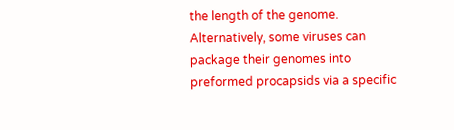the length of the genome. Alternatively, some viruses can package their genomes into preformed procapsids via a specific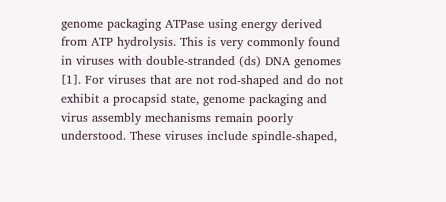genome packaging ATPase using energy derived from ATP hydrolysis. This is very commonly found in viruses with double-stranded (ds) DNA genomes [1]. For viruses that are not rod-shaped and do not exhibit a procapsid state, genome packaging and virus assembly mechanisms remain poorly understood. These viruses include spindle-shaped,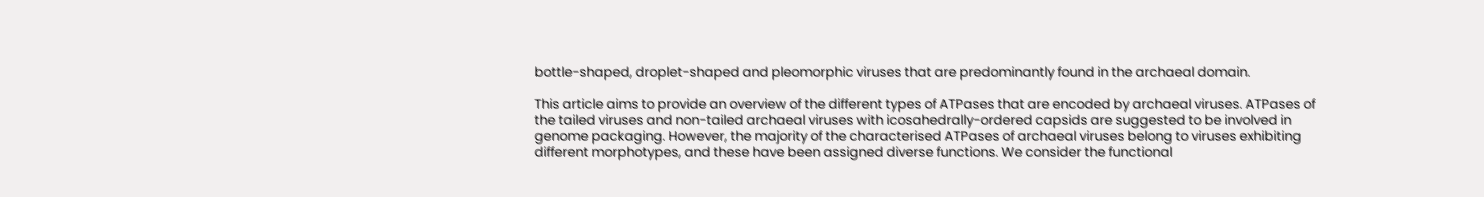bottle-shaped, droplet-shaped and pleomorphic viruses that are predominantly found in the archaeal domain.

This article aims to provide an overview of the different types of ATPases that are encoded by archaeal viruses. ATPases of the tailed viruses and non-tailed archaeal viruses with icosahedrally-ordered capsids are suggested to be involved in genome packaging. However, the majority of the characterised ATPases of archaeal viruses belong to viruses exhibiting different morphotypes, and these have been assigned diverse functions. We consider the functional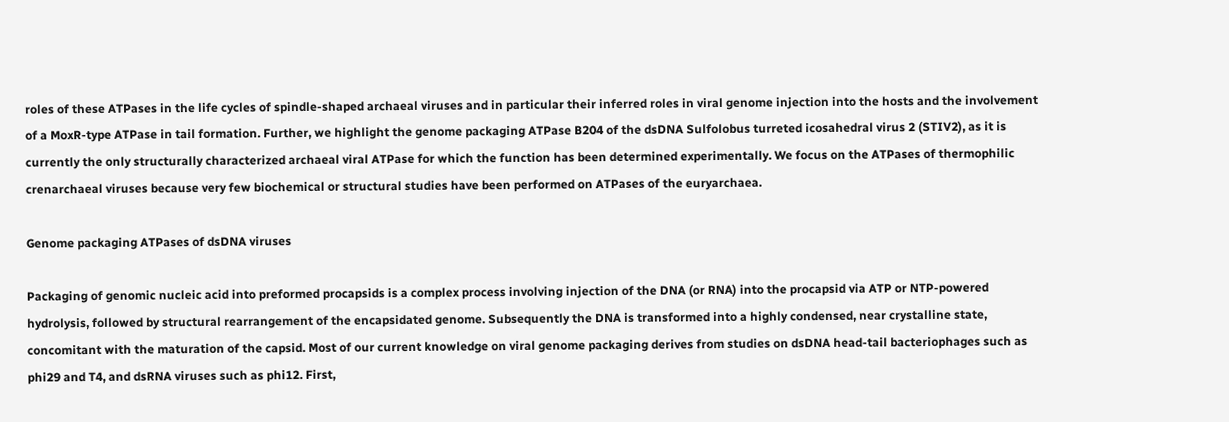roles of these ATPases in the life cycles of spindle-shaped archaeal viruses and in particular their inferred roles in viral genome injection into the hosts and the involvement of a MoxR-type ATPase in tail formation. Further, we highlight the genome packaging ATPase B204 of the dsDNA Sulfolobus turreted icosahedral virus 2 (STIV2), as it is currently the only structurally characterized archaeal viral ATPase for which the function has been determined experimentally. We focus on the ATPases of thermophilic crenarchaeal viruses because very few biochemical or structural studies have been performed on ATPases of the euryarchaea.

Genome packaging ATPases of dsDNA viruses

Packaging of genomic nucleic acid into preformed procapsids is a complex process involving injection of the DNA (or RNA) into the procapsid via ATP or NTP-powered hydrolysis, followed by structural rearrangement of the encapsidated genome. Subsequently the DNA is transformed into a highly condensed, near crystalline state, concomitant with the maturation of the capsid. Most of our current knowledge on viral genome packaging derives from studies on dsDNA head-tail bacteriophages such as phi29 and T4, and dsRNA viruses such as phi12. First,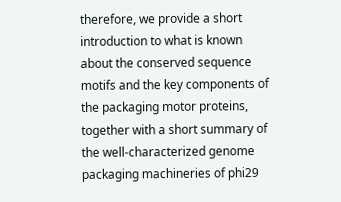therefore, we provide a short introduction to what is known about the conserved sequence motifs and the key components of the packaging motor proteins, together with a short summary of the well-characterized genome packaging machineries of phi29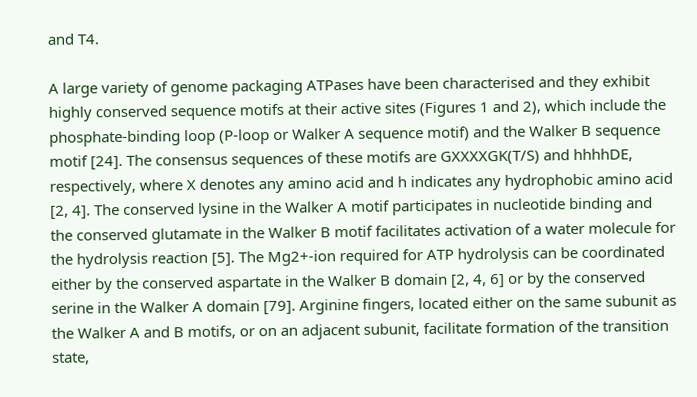and T4.

A large variety of genome packaging ATPases have been characterised and they exhibit highly conserved sequence motifs at their active sites (Figures 1 and 2), which include the phosphate-binding loop (P-loop or Walker A sequence motif) and the Walker B sequence motif [24]. The consensus sequences of these motifs are GXXXXGK(T/S) and hhhhDE, respectively, where X denotes any amino acid and h indicates any hydrophobic amino acid [2, 4]. The conserved lysine in the Walker A motif participates in nucleotide binding and the conserved glutamate in the Walker B motif facilitates activation of a water molecule for the hydrolysis reaction [5]. The Mg2+-ion required for ATP hydrolysis can be coordinated either by the conserved aspartate in the Walker B domain [2, 4, 6] or by the conserved serine in the Walker A domain [79]. Arginine fingers, located either on the same subunit as the Walker A and B motifs, or on an adjacent subunit, facilitate formation of the transition state,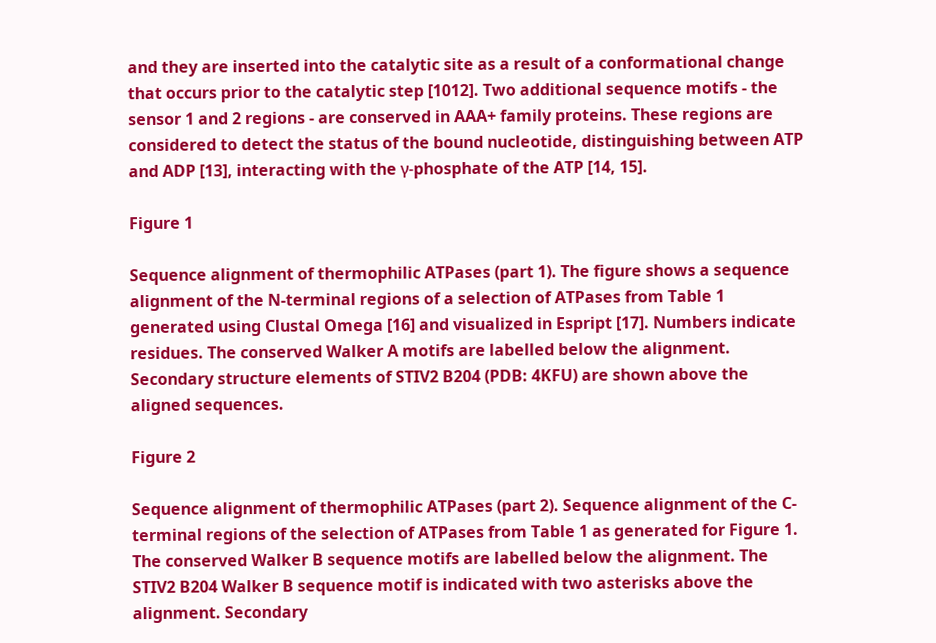and they are inserted into the catalytic site as a result of a conformational change that occurs prior to the catalytic step [1012]. Two additional sequence motifs - the sensor 1 and 2 regions - are conserved in AAA+ family proteins. These regions are considered to detect the status of the bound nucleotide, distinguishing between ATP and ADP [13], interacting with the γ-phosphate of the ATP [14, 15].

Figure 1

Sequence alignment of thermophilic ATPases (part 1). The figure shows a sequence alignment of the N-terminal regions of a selection of ATPases from Table 1 generated using Clustal Omega [16] and visualized in Espript [17]. Numbers indicate residues. The conserved Walker A motifs are labelled below the alignment. Secondary structure elements of STIV2 B204 (PDB: 4KFU) are shown above the aligned sequences.

Figure 2

Sequence alignment of thermophilic ATPases (part 2). Sequence alignment of the C-terminal regions of the selection of ATPases from Table 1 as generated for Figure 1. The conserved Walker B sequence motifs are labelled below the alignment. The STIV2 B204 Walker B sequence motif is indicated with two asterisks above the alignment. Secondary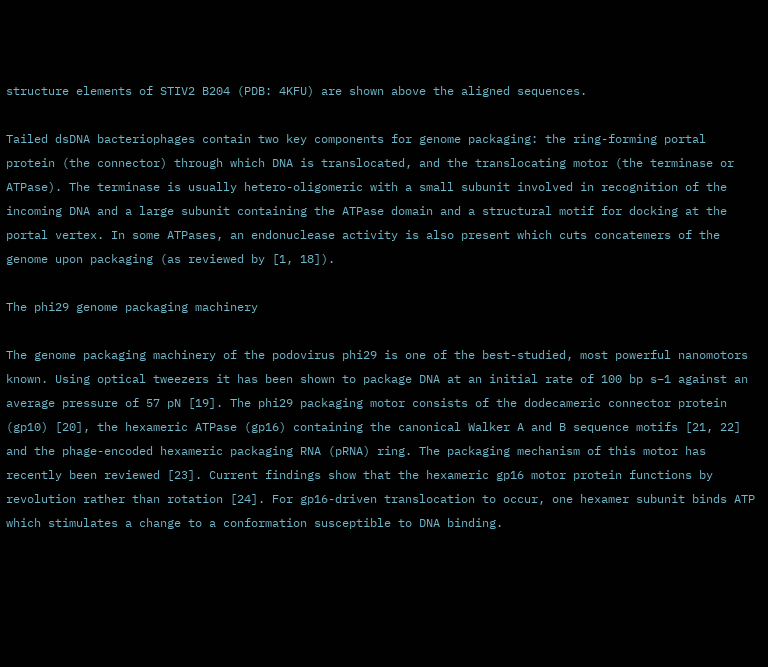structure elements of STIV2 B204 (PDB: 4KFU) are shown above the aligned sequences.

Tailed dsDNA bacteriophages contain two key components for genome packaging: the ring-forming portal protein (the connector) through which DNA is translocated, and the translocating motor (the terminase or ATPase). The terminase is usually hetero-oligomeric with a small subunit involved in recognition of the incoming DNA and a large subunit containing the ATPase domain and a structural motif for docking at the portal vertex. In some ATPases, an endonuclease activity is also present which cuts concatemers of the genome upon packaging (as reviewed by [1, 18]).

The phi29 genome packaging machinery

The genome packaging machinery of the podovirus phi29 is one of the best-studied, most powerful nanomotors known. Using optical tweezers it has been shown to package DNA at an initial rate of 100 bp s−1 against an average pressure of 57 pN [19]. The phi29 packaging motor consists of the dodecameric connector protein (gp10) [20], the hexameric ATPase (gp16) containing the canonical Walker A and B sequence motifs [21, 22] and the phage-encoded hexameric packaging RNA (pRNA) ring. The packaging mechanism of this motor has recently been reviewed [23]. Current findings show that the hexameric gp16 motor protein functions by revolution rather than rotation [24]. For gp16-driven translocation to occur, one hexamer subunit binds ATP which stimulates a change to a conformation susceptible to DNA binding.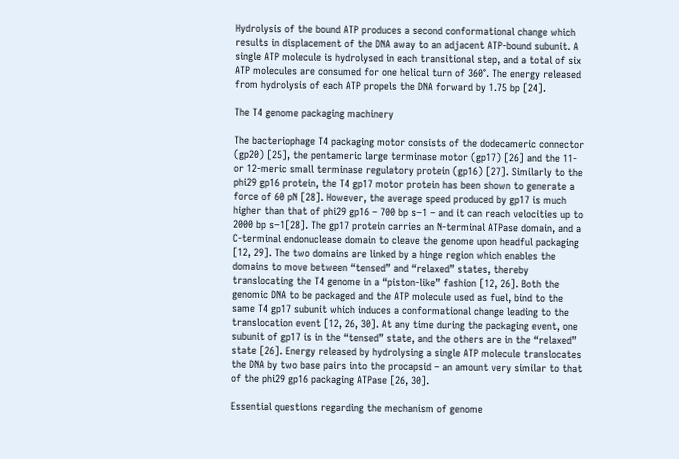Hydrolysis of the bound ATP produces a second conformational change which results in displacement of the DNA away to an adjacent ATP-bound subunit. A single ATP molecule is hydrolysed in each transitional step, and a total of six ATP molecules are consumed for one helical turn of 360°. The energy released from hydrolysis of each ATP propels the DNA forward by 1.75 bp [24].

The T4 genome packaging machinery

The bacteriophage T4 packaging motor consists of the dodecameric connector (gp20) [25], the pentameric large terminase motor (gp17) [26] and the 11- or 12-meric small terminase regulatory protein (gp16) [27]. Similarly to the phi29 gp16 protein, the T4 gp17 motor protein has been shown to generate a force of 60 pN [28]. However, the average speed produced by gp17 is much higher than that of phi29 gp16 – 700 bp s−1 – and it can reach velocities up to 2000 bp s−1[28]. The gp17 protein carries an N-terminal ATPase domain, and a C-terminal endonuclease domain to cleave the genome upon headful packaging [12, 29]. The two domains are linked by a hinge region which enables the domains to move between “tensed” and “relaxed” states, thereby translocating the T4 genome in a “piston-like” fashion [12, 26]. Both the genomic DNA to be packaged and the ATP molecule used as fuel, bind to the same T4 gp17 subunit which induces a conformational change leading to the translocation event [12, 26, 30]. At any time during the packaging event, one subunit of gp17 is in the “tensed” state, and the others are in the “relaxed” state [26]. Energy released by hydrolysing a single ATP molecule translocates the DNA by two base pairs into the procapsid – an amount very similar to that of the phi29 gp16 packaging ATPase [26, 30].

Essential questions regarding the mechanism of genome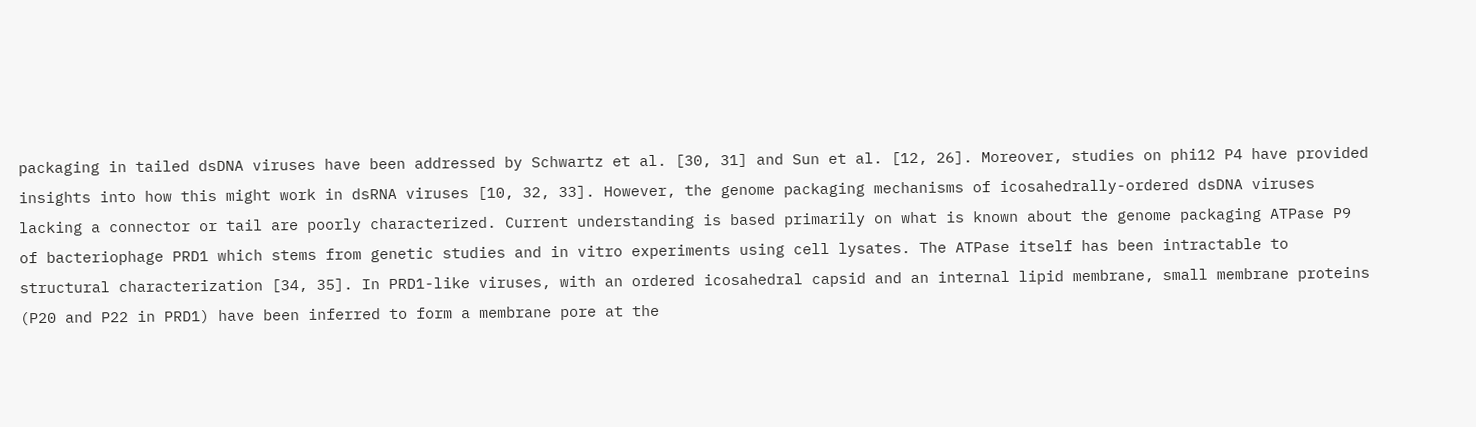packaging in tailed dsDNA viruses have been addressed by Schwartz et al. [30, 31] and Sun et al. [12, 26]. Moreover, studies on phi12 P4 have provided insights into how this might work in dsRNA viruses [10, 32, 33]. However, the genome packaging mechanisms of icosahedrally-ordered dsDNA viruses lacking a connector or tail are poorly characterized. Current understanding is based primarily on what is known about the genome packaging ATPase P9 of bacteriophage PRD1 which stems from genetic studies and in vitro experiments using cell lysates. The ATPase itself has been intractable to structural characterization [34, 35]. In PRD1-like viruses, with an ordered icosahedral capsid and an internal lipid membrane, small membrane proteins (P20 and P22 in PRD1) have been inferred to form a membrane pore at the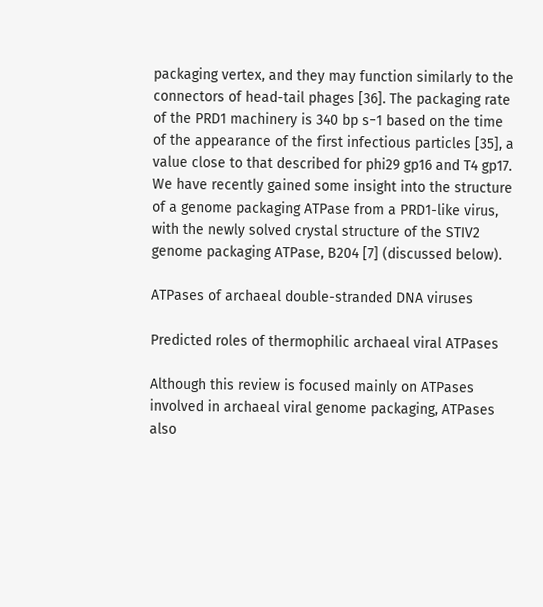packaging vertex, and they may function similarly to the connectors of head-tail phages [36]. The packaging rate of the PRD1 machinery is 340 bp s−1 based on the time of the appearance of the first infectious particles [35], a value close to that described for phi29 gp16 and T4 gp17. We have recently gained some insight into the structure of a genome packaging ATPase from a PRD1-like virus, with the newly solved crystal structure of the STIV2 genome packaging ATPase, B204 [7] (discussed below).

ATPases of archaeal double-stranded DNA viruses

Predicted roles of thermophilic archaeal viral ATPases

Although this review is focused mainly on ATPases involved in archaeal viral genome packaging, ATPases also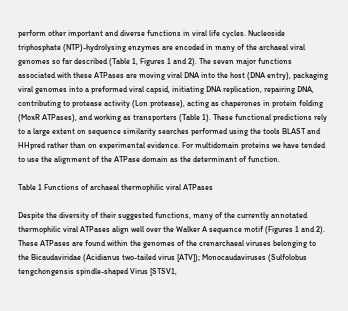perform other important and diverse functions in viral life cycles. Nucleoside triphosphate (NTP)-hydrolysing enzymes are encoded in many of the archaeal viral genomes so far described (Table 1, Figures 1 and 2). The seven major functions associated with these ATPases are moving viral DNA into the host (DNA entry), packaging viral genomes into a preformed viral capsid, initiating DNA replication, repairing DNA, contributing to protease activity (Lon protease), acting as chaperones in protein folding (MoxR ATPases), and working as transporters (Table 1). These functional predictions rely to a large extent on sequence similarity searches performed using the tools BLAST and HHpred rather than on experimental evidence. For multidomain proteins we have tended to use the alignment of the ATPase domain as the determinant of function.

Table 1 Functions of archaeal thermophilic viral ATPases

Despite the diversity of their suggested functions, many of the currently annotated thermophilic viral ATPases align well over the Walker A sequence motif (Figures 1 and 2). These ATPases are found within the genomes of the crenarchaeal viruses belonging to the Bicaudaviridae (Acidianus two-tailed virus [ATV]); Monocaudaviruses (Sulfolobus tengchongensis spindle-shaped Virus [STSV1,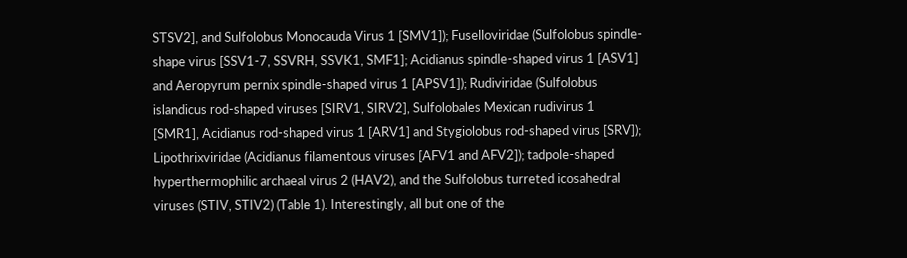STSV2], and Sulfolobus Monocauda Virus 1 [SMV1]); Fuselloviridae (Sulfolobus spindle-shape virus [SSV1-7, SSVRH, SSVK1, SMF1]; Acidianus spindle-shaped virus 1 [ASV1] and Aeropyrum pernix spindle-shaped virus 1 [APSV1]); Rudiviridae (Sulfolobus islandicus rod-shaped viruses [SIRV1, SIRV2], Sulfolobales Mexican rudivirus 1 [SMR1], Acidianus rod-shaped virus 1 [ARV1] and Stygiolobus rod-shaped virus [SRV]); Lipothrixviridae (Acidianus filamentous viruses [AFV1 and AFV2]); tadpole-shaped hyperthermophilic archaeal virus 2 (HAV2), and the Sulfolobus turreted icosahedral viruses (STIV, STIV2) (Table 1). Interestingly, all but one of the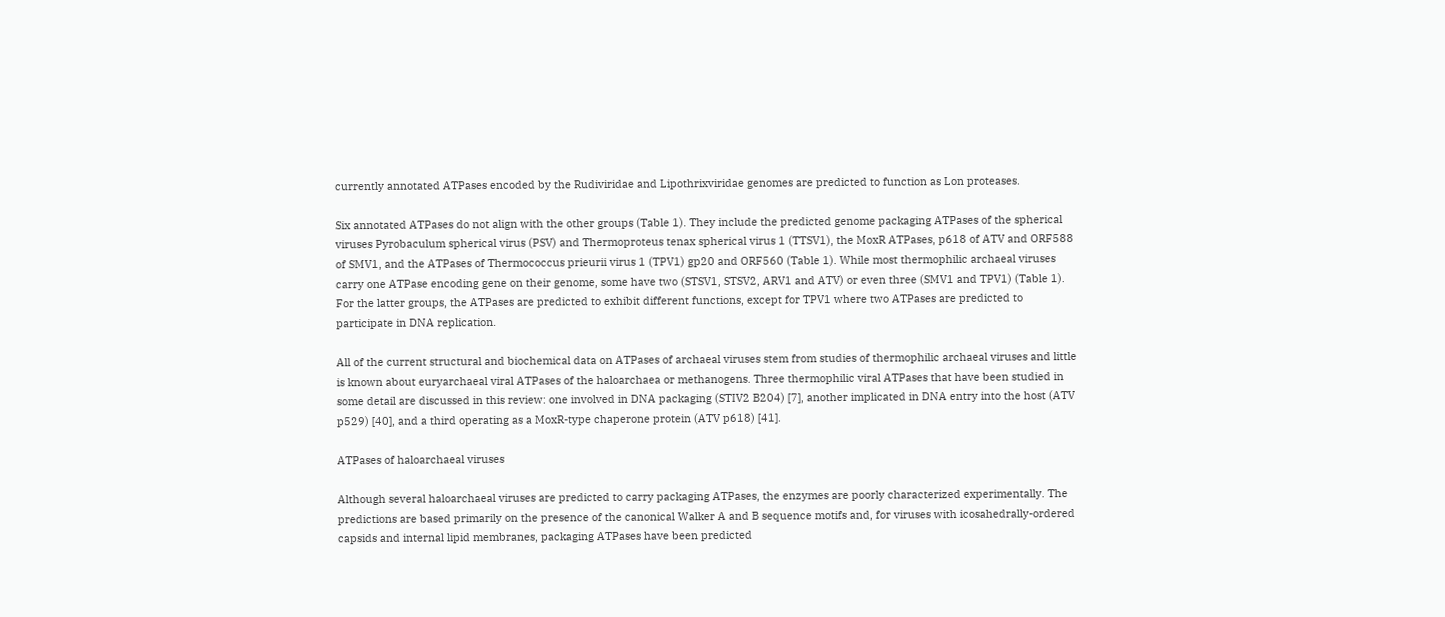currently annotated ATPases encoded by the Rudiviridae and Lipothrixviridae genomes are predicted to function as Lon proteases.

Six annotated ATPases do not align with the other groups (Table 1). They include the predicted genome packaging ATPases of the spherical viruses Pyrobaculum spherical virus (PSV) and Thermoproteus tenax spherical virus 1 (TTSV1), the MoxR ATPases, p618 of ATV and ORF588 of SMV1, and the ATPases of Thermococcus prieurii virus 1 (TPV1) gp20 and ORF560 (Table 1). While most thermophilic archaeal viruses carry one ATPase encoding gene on their genome, some have two (STSV1, STSV2, ARV1 and ATV) or even three (SMV1 and TPV1) (Table 1). For the latter groups, the ATPases are predicted to exhibit different functions, except for TPV1 where two ATPases are predicted to participate in DNA replication.

All of the current structural and biochemical data on ATPases of archaeal viruses stem from studies of thermophilic archaeal viruses and little is known about euryarchaeal viral ATPases of the haloarchaea or methanogens. Three thermophilic viral ATPases that have been studied in some detail are discussed in this review: one involved in DNA packaging (STIV2 B204) [7], another implicated in DNA entry into the host (ATV p529) [40], and a third operating as a MoxR-type chaperone protein (ATV p618) [41].

ATPases of haloarchaeal viruses

Although several haloarchaeal viruses are predicted to carry packaging ATPases, the enzymes are poorly characterized experimentally. The predictions are based primarily on the presence of the canonical Walker A and B sequence motifs and, for viruses with icosahedrally-ordered capsids and internal lipid membranes, packaging ATPases have been predicted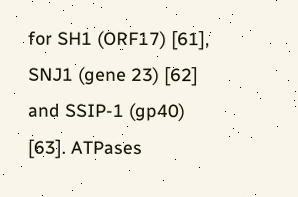for SH1 (ORF17) [61], SNJ1 (gene 23) [62] and SSIP-1 (gp40) [63]. ATPases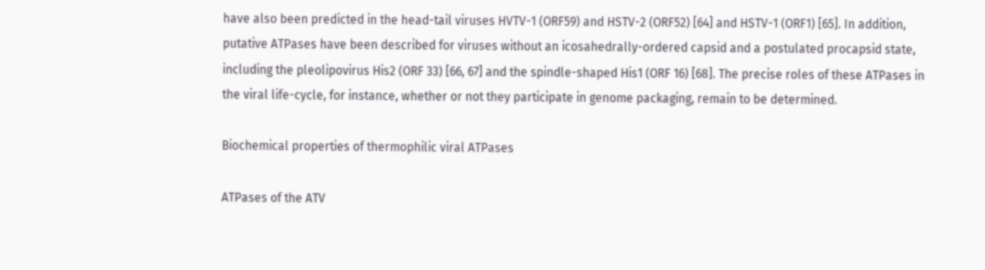have also been predicted in the head-tail viruses HVTV-1 (ORF59) and HSTV-2 (ORF52) [64] and HSTV-1 (ORF1) [65]. In addition, putative ATPases have been described for viruses without an icosahedrally-ordered capsid and a postulated procapsid state, including the pleolipovirus His2 (ORF 33) [66, 67] and the spindle-shaped His1 (ORF 16) [68]. The precise roles of these ATPases in the viral life-cycle, for instance, whether or not they participate in genome packaging, remain to be determined.

Biochemical properties of thermophilic viral ATPases

ATPases of the ATV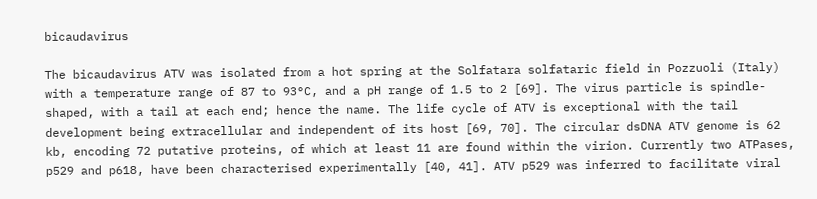bicaudavirus

The bicaudavirus ATV was isolated from a hot spring at the Solfatara solfataric field in Pozzuoli (Italy) with a temperature range of 87 to 93°C, and a pH range of 1.5 to 2 [69]. The virus particle is spindle-shaped, with a tail at each end; hence the name. The life cycle of ATV is exceptional with the tail development being extracellular and independent of its host [69, 70]. The circular dsDNA ATV genome is 62 kb, encoding 72 putative proteins, of which at least 11 are found within the virion. Currently two ATPases, p529 and p618, have been characterised experimentally [40, 41]. ATV p529 was inferred to facilitate viral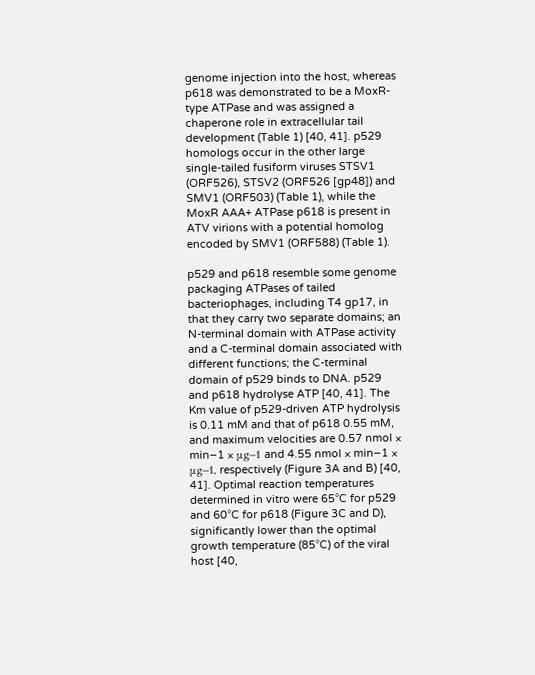genome injection into the host, whereas p618 was demonstrated to be a MoxR-type ATPase and was assigned a chaperone role in extracellular tail development (Table 1) [40, 41]. p529 homologs occur in the other large single-tailed fusiform viruses STSV1 (ORF526), STSV2 (ORF526 [gp48]) and SMV1 (ORF503) (Table 1), while the MoxR AAA+ ATPase p618 is present in ATV virions with a potential homolog encoded by SMV1 (ORF588) (Table 1).

p529 and p618 resemble some genome packaging ATPases of tailed bacteriophages, including T4 gp17, in that they carry two separate domains; an N-terminal domain with ATPase activity and a C-terminal domain associated with different functions; the C-terminal domain of p529 binds to DNA. p529 and p618 hydrolyse ATP [40, 41]. The Km value of p529-driven ATP hydrolysis is 0.11 mM and that of p618 0.55 mM, and maximum velocities are 0.57 nmol × min−1 × μg−1 and 4.55 nmol × min−1 × μg−1, respectively (Figure 3A and B) [40, 41]. Optimal reaction temperatures determined in vitro were 65°C for p529 and 60°C for p618 (Figure 3C and D), significantly lower than the optimal growth temperature (85°C) of the viral host [40,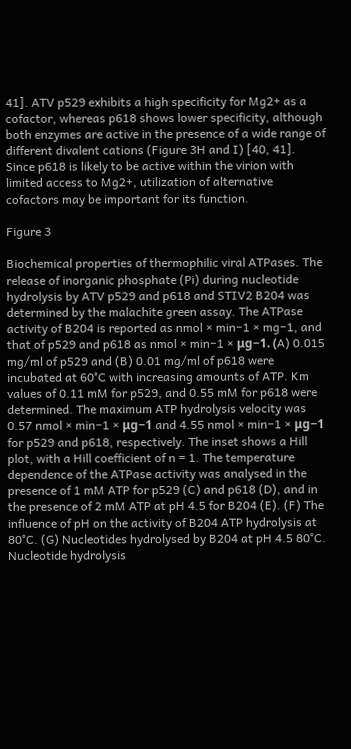41]. ATV p529 exhibits a high specificity for Mg2+ as a cofactor, whereas p618 shows lower specificity, although both enzymes are active in the presence of a wide range of different divalent cations (Figure 3H and I) [40, 41]. Since p618 is likely to be active within the virion with limited access to Mg2+, utilization of alternative cofactors may be important for its function.

Figure 3

Biochemical properties of thermophilic viral ATPases. The release of inorganic phosphate (Pi) during nucleotide hydrolysis by ATV p529 and p618 and STIV2 B204 was determined by the malachite green assay. The ATPase activity of B204 is reported as nmol × min−1 × mg−1, and that of p529 and p618 as nmol × min−1 × μg−1. (A) 0.015 mg/ml of p529 and (B) 0.01 mg/ml of p618 were incubated at 60°C with increasing amounts of ATP. Km values of 0.11 mM for p529, and 0.55 mM for p618 were determined. The maximum ATP hydrolysis velocity was 0.57 nmol × min−1 × μg−1 and 4.55 nmol × min−1 × μg−1 for p529 and p618, respectively. The inset shows a Hill plot, with a Hill coefficient of n = 1. The temperature dependence of the ATPase activity was analysed in the presence of 1 mM ATP for p529 (C) and p618 (D), and in the presence of 2 mM ATP at pH 4.5 for B204 (E). (F) The influence of pH on the activity of B204 ATP hydrolysis at 80°C. (G) Nucleotides hydrolysed by B204 at pH 4.5 80°C. Nucleotide hydrolysis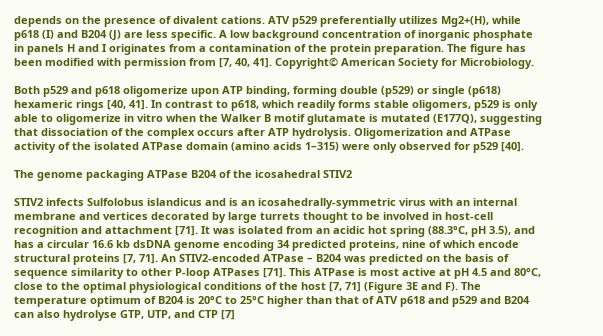depends on the presence of divalent cations. ATV p529 preferentially utilizes Mg2+(H), while p618 (I) and B204 (J) are less specific. A low background concentration of inorganic phosphate in panels H and I originates from a contamination of the protein preparation. The figure has been modified with permission from [7, 40, 41]. Copyright© American Society for Microbiology.

Both p529 and p618 oligomerize upon ATP binding, forming double (p529) or single (p618) hexameric rings [40, 41]. In contrast to p618, which readily forms stable oligomers, p529 is only able to oligomerize in vitro when the Walker B motif glutamate is mutated (E177Q), suggesting that dissociation of the complex occurs after ATP hydrolysis. Oligomerization and ATPase activity of the isolated ATPase domain (amino acids 1–315) were only observed for p529 [40].

The genome packaging ATPase B204 of the icosahedral STIV2

STIV2 infects Sulfolobus islandicus and is an icosahedrally-symmetric virus with an internal membrane and vertices decorated by large turrets thought to be involved in host-cell recognition and attachment [71]. It was isolated from an acidic hot spring (88.3°C, pH 3.5), and has a circular 16.6 kb dsDNA genome encoding 34 predicted proteins, nine of which encode structural proteins [7, 71]. An STIV2-encoded ATPase – B204 was predicted on the basis of sequence similarity to other P-loop ATPases [71]. This ATPase is most active at pH 4.5 and 80°C, close to the optimal physiological conditions of the host [7, 71] (Figure 3E and F). The temperature optimum of B204 is 20°C to 25°C higher than that of ATV p618 and p529 and B204 can also hydrolyse GTP, UTP, and CTP [7]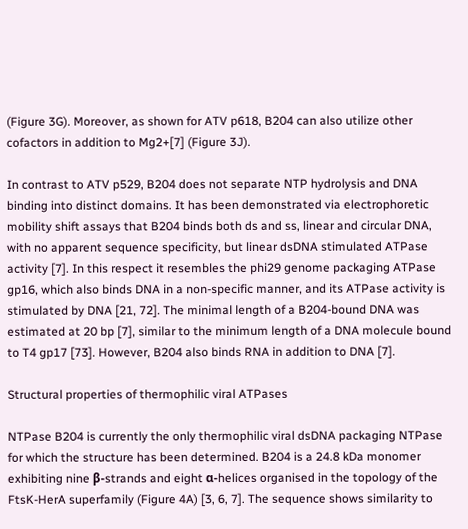(Figure 3G). Moreover, as shown for ATV p618, B204 can also utilize other cofactors in addition to Mg2+[7] (Figure 3J).

In contrast to ATV p529, B204 does not separate NTP hydrolysis and DNA binding into distinct domains. It has been demonstrated via electrophoretic mobility shift assays that B204 binds both ds and ss, linear and circular DNA, with no apparent sequence specificity, but linear dsDNA stimulated ATPase activity [7]. In this respect it resembles the phi29 genome packaging ATPase gp16, which also binds DNA in a non-specific manner, and its ATPase activity is stimulated by DNA [21, 72]. The minimal length of a B204-bound DNA was estimated at 20 bp [7], similar to the minimum length of a DNA molecule bound to T4 gp17 [73]. However, B204 also binds RNA in addition to DNA [7].

Structural properties of thermophilic viral ATPases

NTPase B204 is currently the only thermophilic viral dsDNA packaging NTPase for which the structure has been determined. B204 is a 24.8 kDa monomer exhibiting nine β-strands and eight α-helices organised in the topology of the FtsK-HerA superfamily (Figure 4A) [3, 6, 7]. The sequence shows similarity to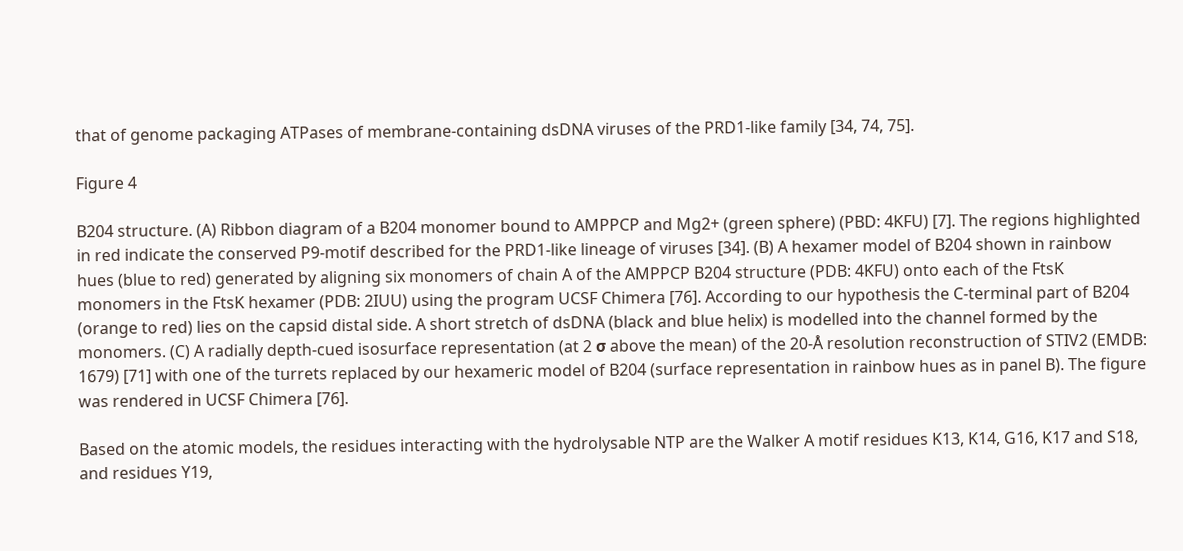that of genome packaging ATPases of membrane-containing dsDNA viruses of the PRD1-like family [34, 74, 75].

Figure 4

B204 structure. (A) Ribbon diagram of a B204 monomer bound to AMPPCP and Mg2+ (green sphere) (PBD: 4KFU) [7]. The regions highlighted in red indicate the conserved P9-motif described for the PRD1-like lineage of viruses [34]. (B) A hexamer model of B204 shown in rainbow hues (blue to red) generated by aligning six monomers of chain A of the AMPPCP B204 structure (PDB: 4KFU) onto each of the FtsK monomers in the FtsK hexamer (PDB: 2IUU) using the program UCSF Chimera [76]. According to our hypothesis the C-terminal part of B204 (orange to red) lies on the capsid distal side. A short stretch of dsDNA (black and blue helix) is modelled into the channel formed by the monomers. (C) A radially depth-cued isosurface representation (at 2 σ above the mean) of the 20-Å resolution reconstruction of STIV2 (EMDB: 1679) [71] with one of the turrets replaced by our hexameric model of B204 (surface representation in rainbow hues as in panel B). The figure was rendered in UCSF Chimera [76].

Based on the atomic models, the residues interacting with the hydrolysable NTP are the Walker A motif residues K13, K14, G16, K17 and S18, and residues Y19,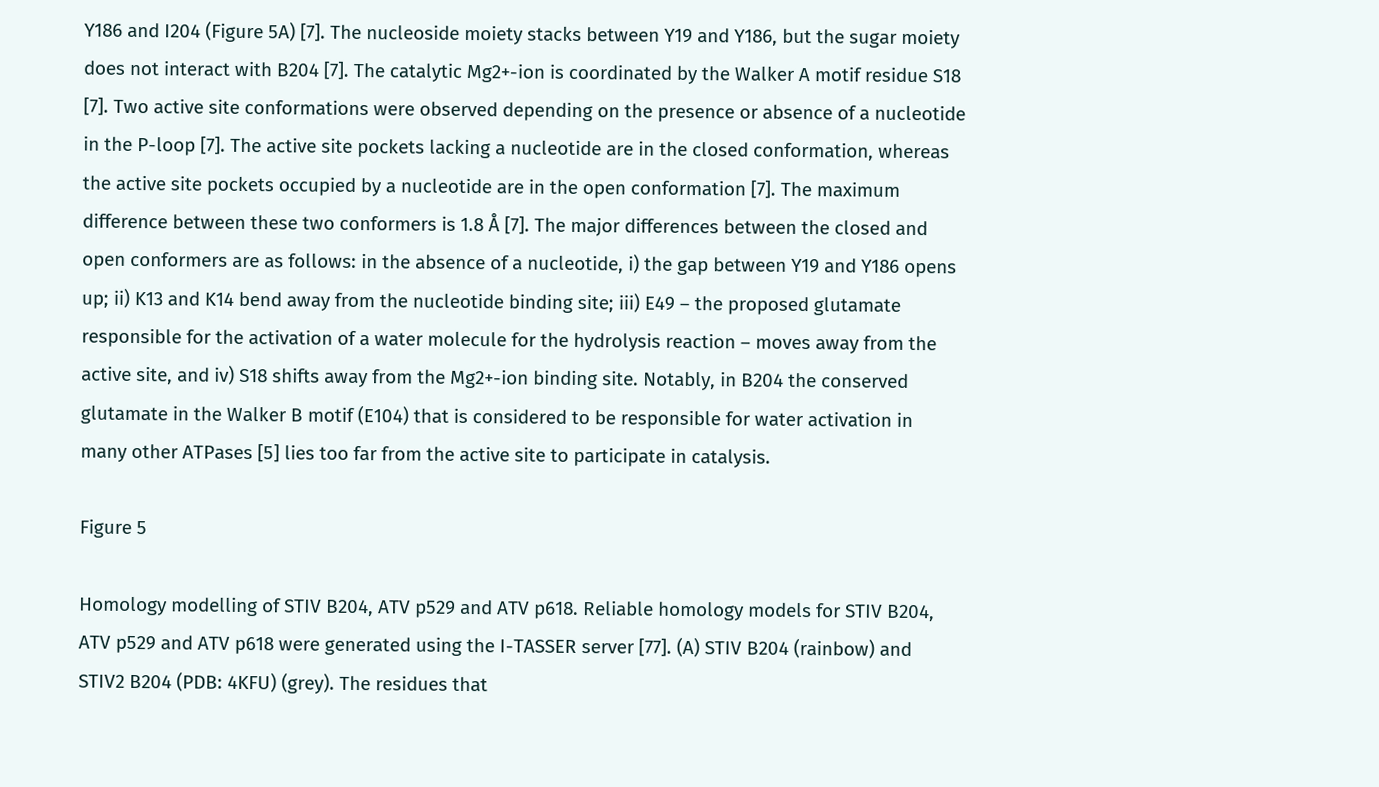Y186 and I204 (Figure 5A) [7]. The nucleoside moiety stacks between Y19 and Y186, but the sugar moiety does not interact with B204 [7]. The catalytic Mg2+-ion is coordinated by the Walker A motif residue S18 [7]. Two active site conformations were observed depending on the presence or absence of a nucleotide in the P-loop [7]. The active site pockets lacking a nucleotide are in the closed conformation, whereas the active site pockets occupied by a nucleotide are in the open conformation [7]. The maximum difference between these two conformers is 1.8 Å [7]. The major differences between the closed and open conformers are as follows: in the absence of a nucleotide, i) the gap between Y19 and Y186 opens up; ii) K13 and K14 bend away from the nucleotide binding site; iii) E49 – the proposed glutamate responsible for the activation of a water molecule for the hydrolysis reaction – moves away from the active site, and iv) S18 shifts away from the Mg2+-ion binding site. Notably, in B204 the conserved glutamate in the Walker B motif (E104) that is considered to be responsible for water activation in many other ATPases [5] lies too far from the active site to participate in catalysis.

Figure 5

Homology modelling of STIV B204, ATV p529 and ATV p618. Reliable homology models for STIV B204, ATV p529 and ATV p618 were generated using the I-TASSER server [77]. (A) STIV B204 (rainbow) and STIV2 B204 (PDB: 4KFU) (grey). The residues that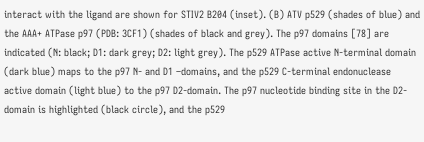interact with the ligand are shown for STIV2 B204 (inset). (B) ATV p529 (shades of blue) and the AAA+ ATPase p97 (PDB: 3CF1) (shades of black and grey). The p97 domains [78] are indicated (N: black; D1: dark grey; D2: light grey). The p529 ATPase active N-terminal domain (dark blue) maps to the p97 N- and D1 –domains, and the p529 C-terminal endonuclease active domain (light blue) to the p97 D2-domain. The p97 nucleotide binding site in the D2-domain is highlighted (black circle), and the p529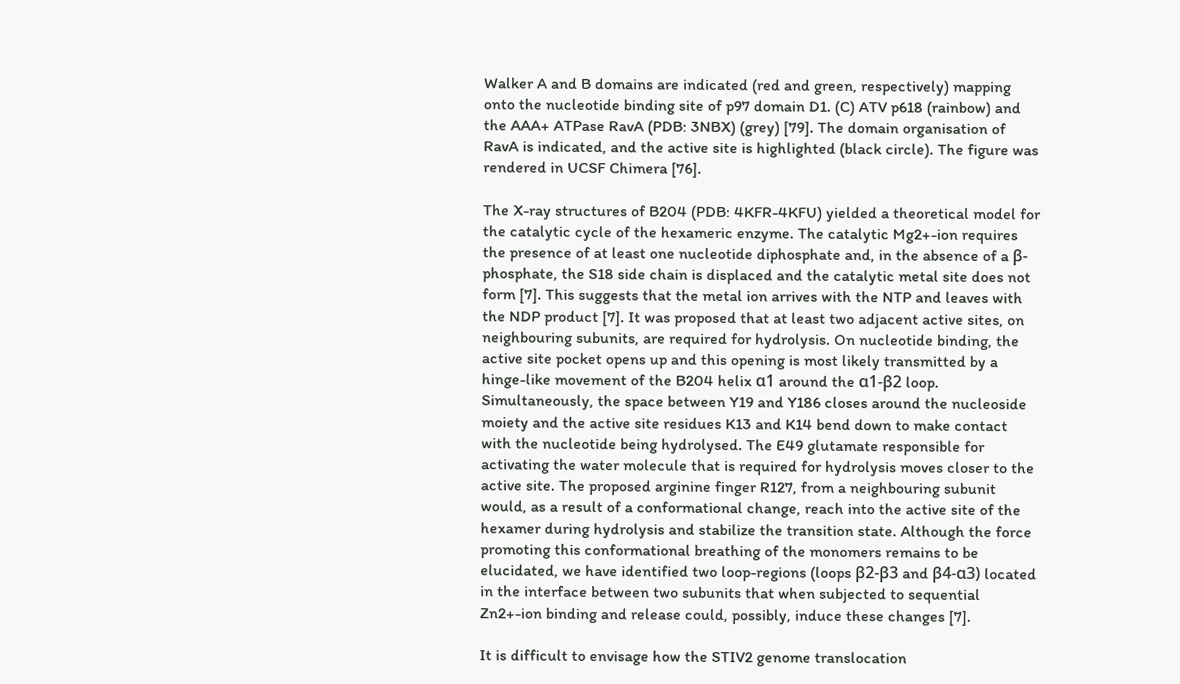Walker A and B domains are indicated (red and green, respectively) mapping onto the nucleotide binding site of p97 domain D1. (C) ATV p618 (rainbow) and the AAA+ ATPase RavA (PDB: 3NBX) (grey) [79]. The domain organisation of RavA is indicated, and the active site is highlighted (black circle). The figure was rendered in UCSF Chimera [76].

The X-ray structures of B204 (PDB: 4KFR-4KFU) yielded a theoretical model for the catalytic cycle of the hexameric enzyme. The catalytic Mg2+-ion requires the presence of at least one nucleotide diphosphate and, in the absence of a β-phosphate, the S18 side chain is displaced and the catalytic metal site does not form [7]. This suggests that the metal ion arrives with the NTP and leaves with the NDP product [7]. It was proposed that at least two adjacent active sites, on neighbouring subunits, are required for hydrolysis. On nucleotide binding, the active site pocket opens up and this opening is most likely transmitted by a hinge-like movement of the B204 helix α1 around the α1-β2 loop. Simultaneously, the space between Y19 and Y186 closes around the nucleoside moiety and the active site residues K13 and K14 bend down to make contact with the nucleotide being hydrolysed. The E49 glutamate responsible for activating the water molecule that is required for hydrolysis moves closer to the active site. The proposed arginine finger R127, from a neighbouring subunit would, as a result of a conformational change, reach into the active site of the hexamer during hydrolysis and stabilize the transition state. Although the force promoting this conformational breathing of the monomers remains to be elucidated, we have identified two loop-regions (loops β2-β3 and β4-α3) located in the interface between two subunits that when subjected to sequential Zn2+-ion binding and release could, possibly, induce these changes [7].

It is difficult to envisage how the STIV2 genome translocation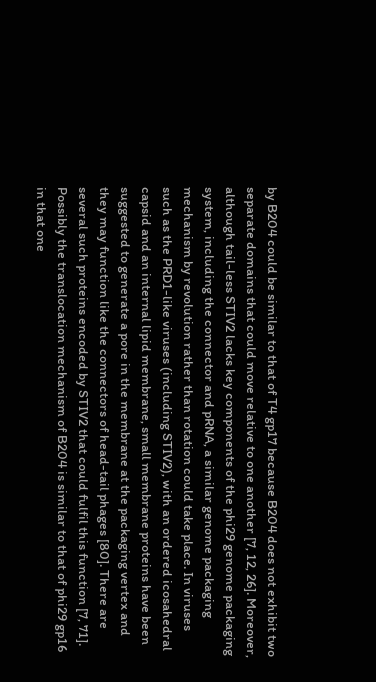by B204 could be similar to that of T4 gp17 because B204 does not exhibit two separate domains that could move relative to one another [7, 12, 26]. Moreover, although tail-less STIV2 lacks key components of the phi29 genome packaging system, including the connector and pRNA, a similar genome packaging mechanism by revolution rather than rotation could take place. In viruses such as the PRD1-like viruses (including STIV2), with an ordered icosahedral capsid and an internal lipid membrane, small membrane proteins have been suggested to generate a pore in the membrane at the packaging vertex and they may function like the connectors of head-tail phages [80]. There are several such proteins encoded by STIV2 that could fulfil this function [7, 71]. Possibly the translocation mechanism of B204 is similar to that of phi29 gp16 in that one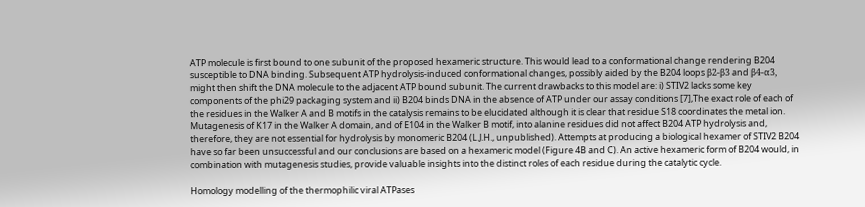ATP molecule is first bound to one subunit of the proposed hexameric structure. This would lead to a conformational change rendering B204 susceptible to DNA binding. Subsequent ATP hydrolysis-induced conformational changes, possibly aided by the B204 loops β2-β3 and β4-α3, might then shift the DNA molecule to the adjacent ATP bound subunit. The current drawbacks to this model are: i) STIV2 lacks some key components of the phi29 packaging system and ii) B204 binds DNA in the absence of ATP under our assay conditions [7],The exact role of each of the residues in the Walker A and B motifs in the catalysis remains to be elucidated although it is clear that residue S18 coordinates the metal ion. Mutagenesis of K17 in the Walker A domain, and of E104 in the Walker B motif, into alanine residues did not affect B204 ATP hydrolysis and, therefore, they are not essential for hydrolysis by monomeric B204 (L.J.H., unpublished). Attempts at producing a biological hexamer of STIV2 B204 have so far been unsuccessful and our conclusions are based on a hexameric model (Figure 4B and C). An active hexameric form of B204 would, in combination with mutagenesis studies, provide valuable insights into the distinct roles of each residue during the catalytic cycle.

Homology modelling of the thermophilic viral ATPases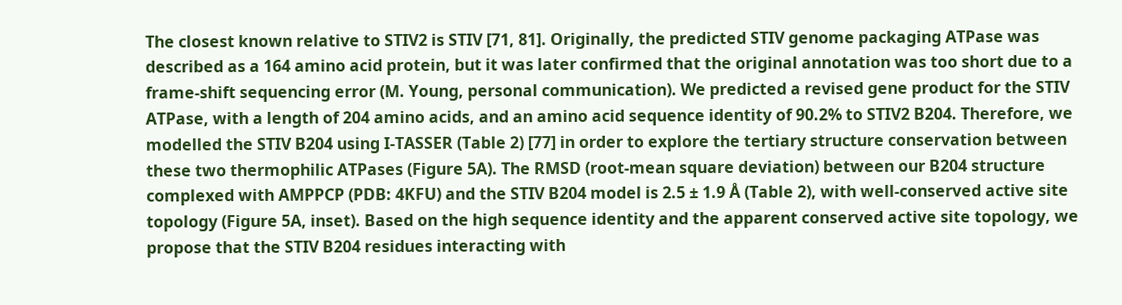The closest known relative to STIV2 is STIV [71, 81]. Originally, the predicted STIV genome packaging ATPase was described as a 164 amino acid protein, but it was later confirmed that the original annotation was too short due to a frame-shift sequencing error (M. Young, personal communication). We predicted a revised gene product for the STIV ATPase, with a length of 204 amino acids, and an amino acid sequence identity of 90.2% to STIV2 B204. Therefore, we modelled the STIV B204 using I-TASSER (Table 2) [77] in order to explore the tertiary structure conservation between these two thermophilic ATPases (Figure 5A). The RMSD (root-mean square deviation) between our B204 structure complexed with AMPPCP (PDB: 4KFU) and the STIV B204 model is 2.5 ± 1.9 Å (Table 2), with well-conserved active site topology (Figure 5A, inset). Based on the high sequence identity and the apparent conserved active site topology, we propose that the STIV B204 residues interacting with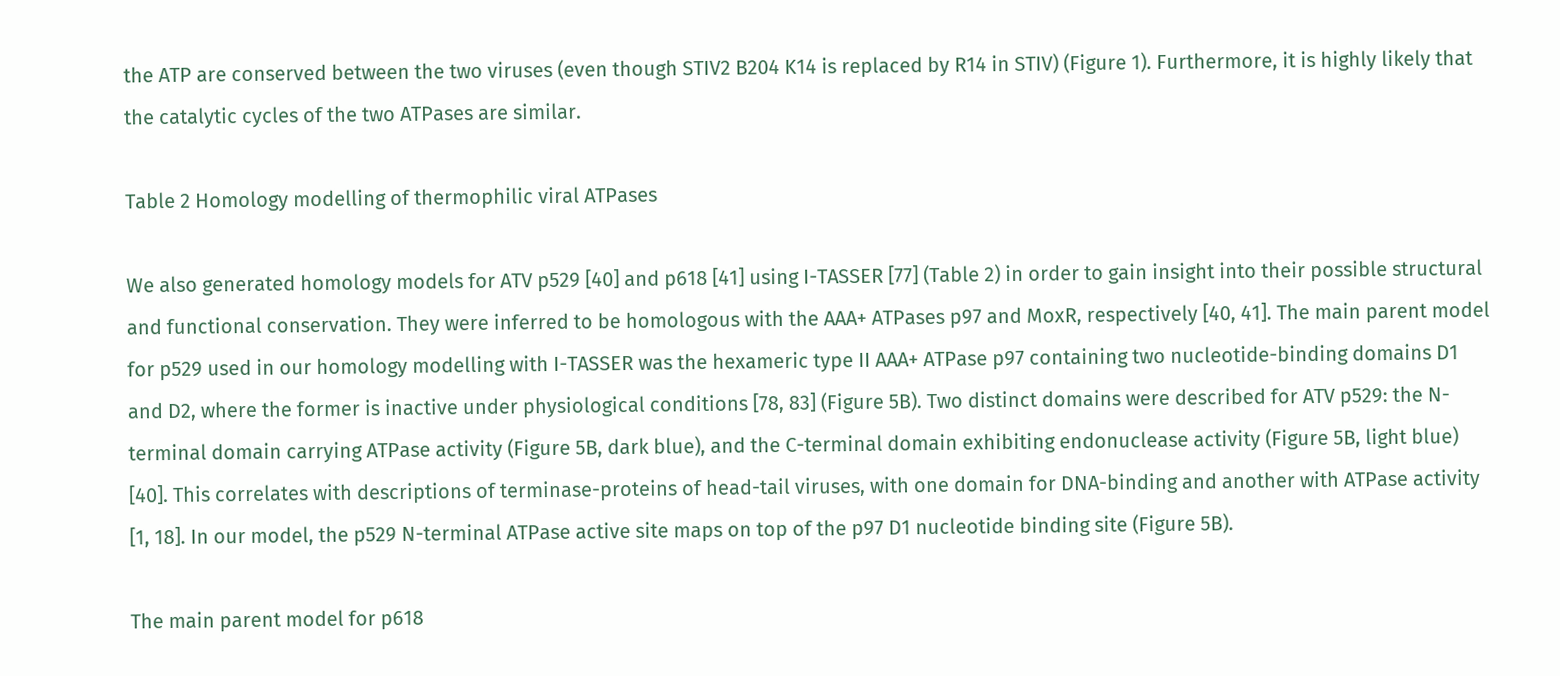the ATP are conserved between the two viruses (even though STIV2 B204 K14 is replaced by R14 in STIV) (Figure 1). Furthermore, it is highly likely that the catalytic cycles of the two ATPases are similar.

Table 2 Homology modelling of thermophilic viral ATPases

We also generated homology models for ATV p529 [40] and p618 [41] using I-TASSER [77] (Table 2) in order to gain insight into their possible structural and functional conservation. They were inferred to be homologous with the AAA+ ATPases p97 and MoxR, respectively [40, 41]. The main parent model for p529 used in our homology modelling with I-TASSER was the hexameric type II AAA+ ATPase p97 containing two nucleotide-binding domains D1 and D2, where the former is inactive under physiological conditions [78, 83] (Figure 5B). Two distinct domains were described for ATV p529: the N-terminal domain carrying ATPase activity (Figure 5B, dark blue), and the C-terminal domain exhibiting endonuclease activity (Figure 5B, light blue) [40]. This correlates with descriptions of terminase-proteins of head-tail viruses, with one domain for DNA-binding and another with ATPase activity [1, 18]. In our model, the p529 N-terminal ATPase active site maps on top of the p97 D1 nucleotide binding site (Figure 5B).

The main parent model for p618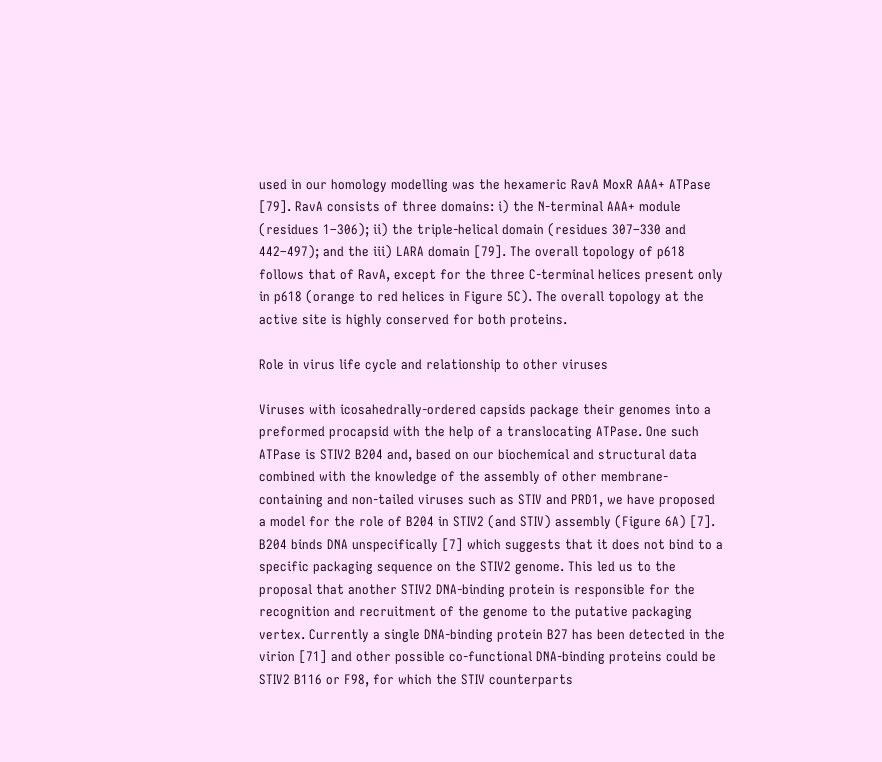used in our homology modelling was the hexameric RavA MoxR AAA+ ATPase [79]. RavA consists of three domains: i) the N-terminal AAA+ module (residues 1–306); ii) the triple-helical domain (residues 307–330 and 442–497); and the iii) LARA domain [79]. The overall topology of p618 follows that of RavA, except for the three C-terminal helices present only in p618 (orange to red helices in Figure 5C). The overall topology at the active site is highly conserved for both proteins.

Role in virus life cycle and relationship to other viruses

Viruses with icosahedrally-ordered capsids package their genomes into a preformed procapsid with the help of a translocating ATPase. One such ATPase is STIV2 B204 and, based on our biochemical and structural data combined with the knowledge of the assembly of other membrane-containing and non-tailed viruses such as STIV and PRD1, we have proposed a model for the role of B204 in STIV2 (and STIV) assembly (Figure 6A) [7]. B204 binds DNA unspecifically [7] which suggests that it does not bind to a specific packaging sequence on the STIV2 genome. This led us to the proposal that another STIV2 DNA-binding protein is responsible for the recognition and recruitment of the genome to the putative packaging vertex. Currently a single DNA-binding protein B27 has been detected in the virion [71] and other possible co-functional DNA-binding proteins could be STIV2 B116 or F98, for which the STIV counterparts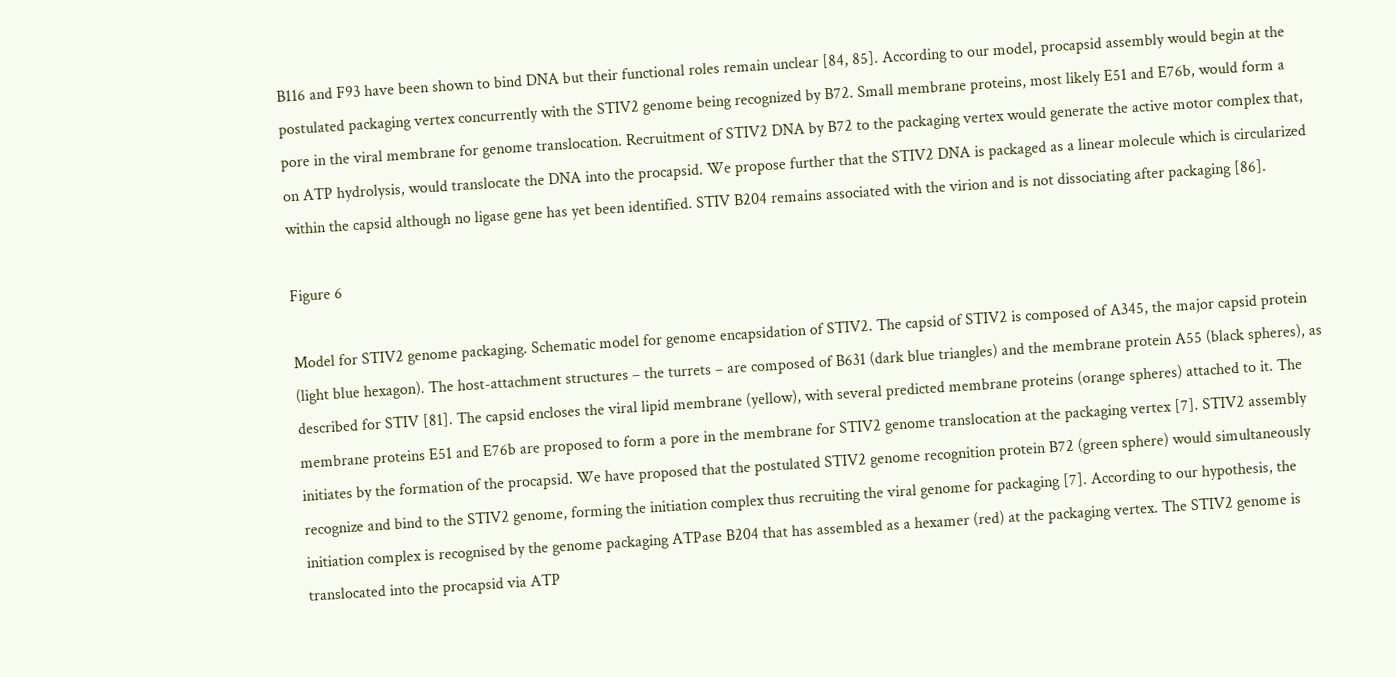B116 and F93 have been shown to bind DNA but their functional roles remain unclear [84, 85]. According to our model, procapsid assembly would begin at the postulated packaging vertex concurrently with the STIV2 genome being recognized by B72. Small membrane proteins, most likely E51 and E76b, would form a pore in the viral membrane for genome translocation. Recruitment of STIV2 DNA by B72 to the packaging vertex would generate the active motor complex that, on ATP hydrolysis, would translocate the DNA into the procapsid. We propose further that the STIV2 DNA is packaged as a linear molecule which is circularized within the capsid although no ligase gene has yet been identified. STIV B204 remains associated with the virion and is not dissociating after packaging [86].

Figure 6

Model for STIV2 genome packaging. Schematic model for genome encapsidation of STIV2. The capsid of STIV2 is composed of A345, the major capsid protein (light blue hexagon). The host-attachment structures – the turrets – are composed of B631 (dark blue triangles) and the membrane protein A55 (black spheres), as described for STIV [81]. The capsid encloses the viral lipid membrane (yellow), with several predicted membrane proteins (orange spheres) attached to it. The membrane proteins E51 and E76b are proposed to form a pore in the membrane for STIV2 genome translocation at the packaging vertex [7]. STIV2 assembly initiates by the formation of the procapsid. We have proposed that the postulated STIV2 genome recognition protein B72 (green sphere) would simultaneously recognize and bind to the STIV2 genome, forming the initiation complex thus recruiting the viral genome for packaging [7]. According to our hypothesis, the initiation complex is recognised by the genome packaging ATPase B204 that has assembled as a hexamer (red) at the packaging vertex. The STIV2 genome is translocated into the procapsid via ATP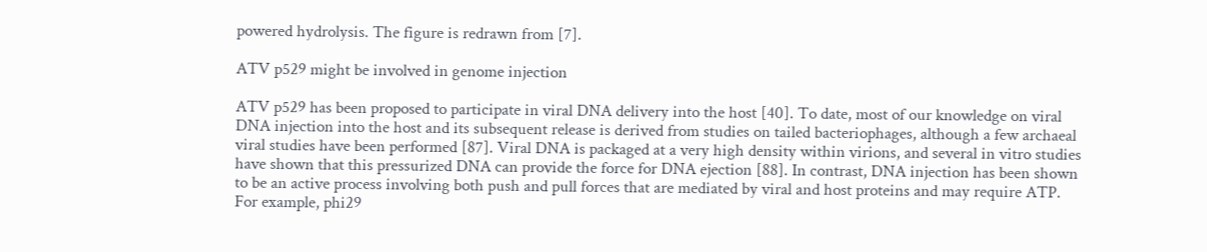powered hydrolysis. The figure is redrawn from [7].

ATV p529 might be involved in genome injection

ATV p529 has been proposed to participate in viral DNA delivery into the host [40]. To date, most of our knowledge on viral DNA injection into the host and its subsequent release is derived from studies on tailed bacteriophages, although a few archaeal viral studies have been performed [87]. Viral DNA is packaged at a very high density within virions, and several in vitro studies have shown that this pressurized DNA can provide the force for DNA ejection [88]. In contrast, DNA injection has been shown to be an active process involving both push and pull forces that are mediated by viral and host proteins and may require ATP. For example, phi29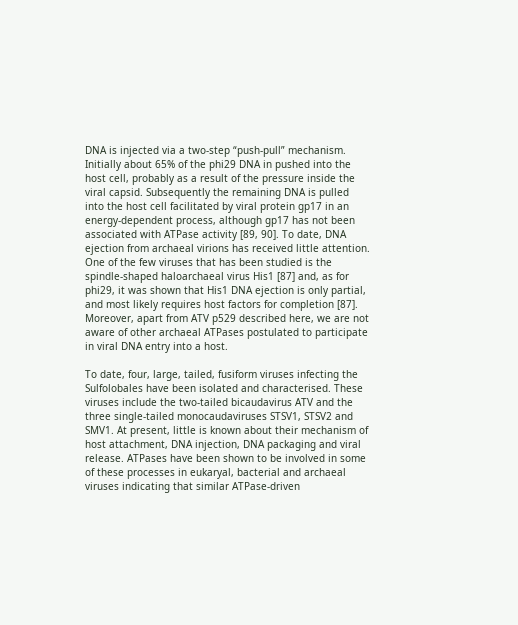DNA is injected via a two-step “push-pull” mechanism. Initially about 65% of the phi29 DNA in pushed into the host cell, probably as a result of the pressure inside the viral capsid. Subsequently the remaining DNA is pulled into the host cell facilitated by viral protein gp17 in an energy-dependent process, although gp17 has not been associated with ATPase activity [89, 90]. To date, DNA ejection from archaeal virions has received little attention. One of the few viruses that has been studied is the spindle-shaped haloarchaeal virus His1 [87] and, as for phi29, it was shown that His1 DNA ejection is only partial, and most likely requires host factors for completion [87]. Moreover, apart from ATV p529 described here, we are not aware of other archaeal ATPases postulated to participate in viral DNA entry into a host.

To date, four, large, tailed, fusiform viruses infecting the Sulfolobales have been isolated and characterised. These viruses include the two-tailed bicaudavirus ATV and the three single-tailed monocaudaviruses STSV1, STSV2 and SMV1. At present, little is known about their mechanism of host attachment, DNA injection, DNA packaging and viral release. ATPases have been shown to be involved in some of these processes in eukaryal, bacterial and archaeal viruses indicating that similar ATPase-driven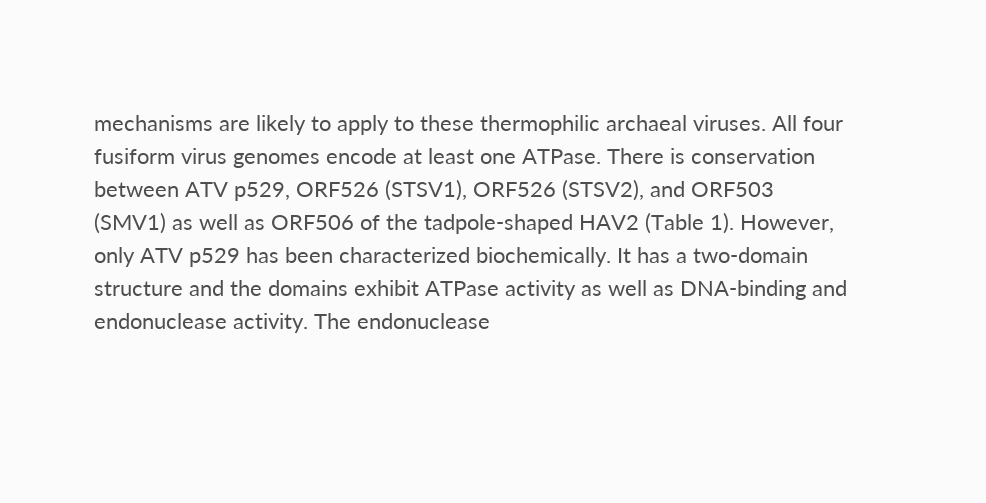mechanisms are likely to apply to these thermophilic archaeal viruses. All four fusiform virus genomes encode at least one ATPase. There is conservation between ATV p529, ORF526 (STSV1), ORF526 (STSV2), and ORF503 (SMV1) as well as ORF506 of the tadpole-shaped HAV2 (Table 1). However, only ATV p529 has been characterized biochemically. It has a two-domain structure and the domains exhibit ATPase activity as well as DNA-binding and endonuclease activity. The endonuclease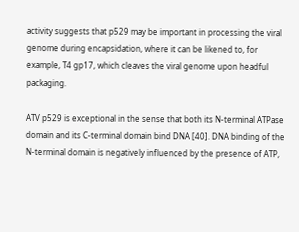activity suggests that p529 may be important in processing the viral genome during encapsidation, where it can be likened to, for example, T4 gp17, which cleaves the viral genome upon headful packaging.

ATV p529 is exceptional in the sense that both its N-terminal ATPase domain and its C-terminal domain bind DNA [40]. DNA binding of the N-terminal domain is negatively influenced by the presence of ATP,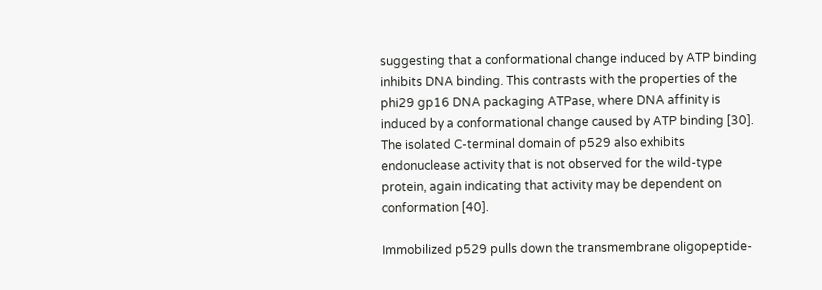suggesting that a conformational change induced by ATP binding inhibits DNA binding. This contrasts with the properties of the phi29 gp16 DNA packaging ATPase, where DNA affinity is induced by a conformational change caused by ATP binding [30]. The isolated C-terminal domain of p529 also exhibits endonuclease activity that is not observed for the wild-type protein, again indicating that activity may be dependent on conformation [40].

Immobilized p529 pulls down the transmembrane oligopeptide-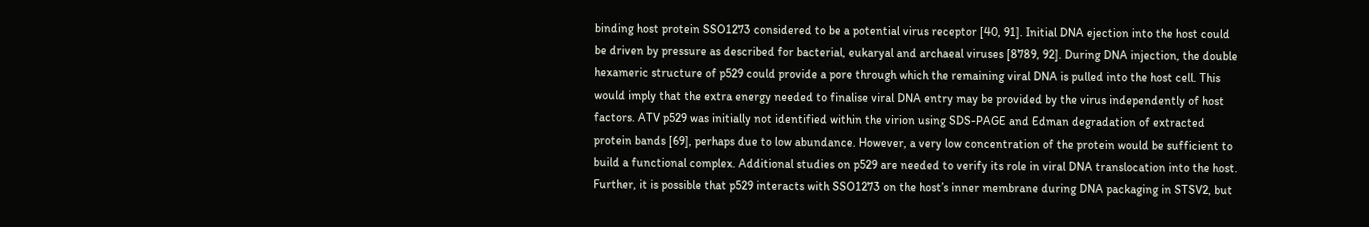binding host protein SSO1273 considered to be a potential virus receptor [40, 91]. Initial DNA ejection into the host could be driven by pressure as described for bacterial, eukaryal and archaeal viruses [8789, 92]. During DNA injection, the double hexameric structure of p529 could provide a pore through which the remaining viral DNA is pulled into the host cell. This would imply that the extra energy needed to finalise viral DNA entry may be provided by the virus independently of host factors. ATV p529 was initially not identified within the virion using SDS-PAGE and Edman degradation of extracted protein bands [69], perhaps due to low abundance. However, a very low concentration of the protein would be sufficient to build a functional complex. Additional studies on p529 are needed to verify its role in viral DNA translocation into the host. Further, it is possible that p529 interacts with SSO1273 on the host’s inner membrane during DNA packaging in STSV2, but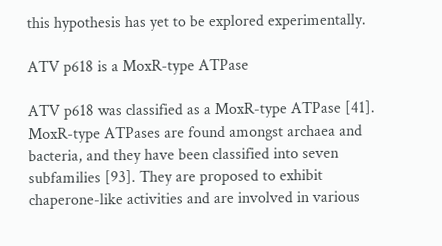this hypothesis has yet to be explored experimentally.

ATV p618 is a MoxR-type ATPase

ATV p618 was classified as a MoxR-type ATPase [41]. MoxR-type ATPases are found amongst archaea and bacteria, and they have been classified into seven subfamilies [93]. They are proposed to exhibit chaperone-like activities and are involved in various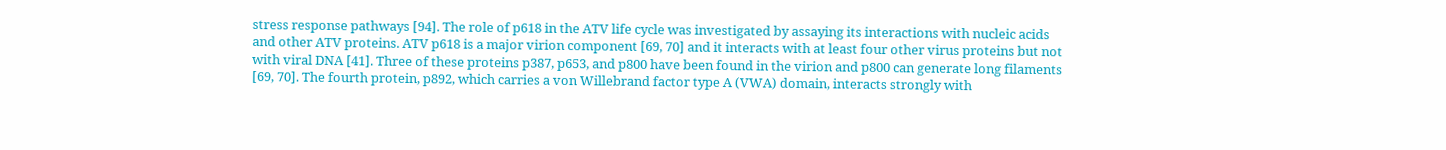stress response pathways [94]. The role of p618 in the ATV life cycle was investigated by assaying its interactions with nucleic acids and other ATV proteins. ATV p618 is a major virion component [69, 70] and it interacts with at least four other virus proteins but not with viral DNA [41]. Three of these proteins p387, p653, and p800 have been found in the virion and p800 can generate long filaments [69, 70]. The fourth protein, p892, which carries a von Willebrand factor type A (VWA) domain, interacts strongly with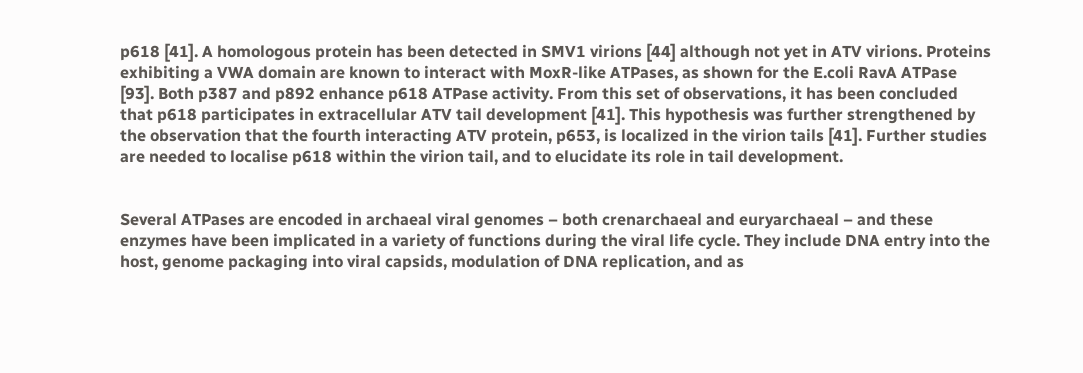p618 [41]. A homologous protein has been detected in SMV1 virions [44] although not yet in ATV virions. Proteins exhibiting a VWA domain are known to interact with MoxR-like ATPases, as shown for the E.coli RavA ATPase [93]. Both p387 and p892 enhance p618 ATPase activity. From this set of observations, it has been concluded that p618 participates in extracellular ATV tail development [41]. This hypothesis was further strengthened by the observation that the fourth interacting ATV protein, p653, is localized in the virion tails [41]. Further studies are needed to localise p618 within the virion tail, and to elucidate its role in tail development.


Several ATPases are encoded in archaeal viral genomes – both crenarchaeal and euryarchaeal – and these enzymes have been implicated in a variety of functions during the viral life cycle. They include DNA entry into the host, genome packaging into viral capsids, modulation of DNA replication, and as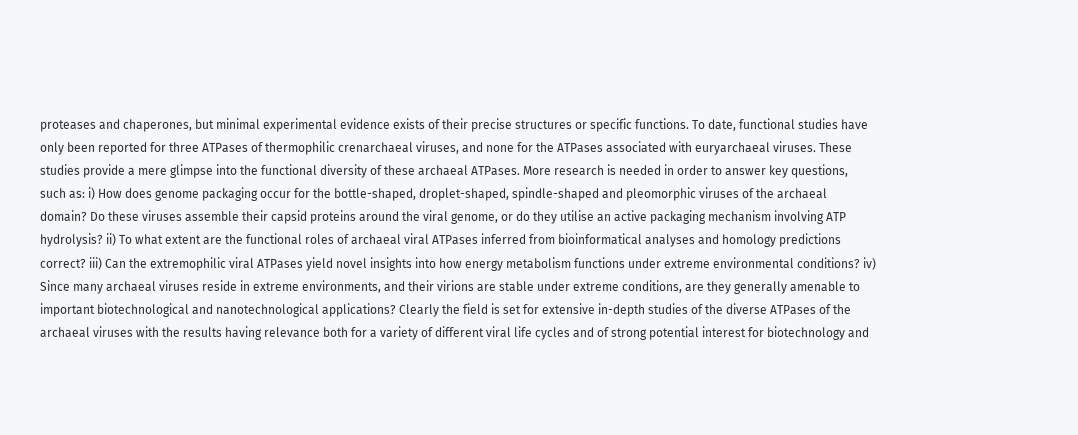proteases and chaperones, but minimal experimental evidence exists of their precise structures or specific functions. To date, functional studies have only been reported for three ATPases of thermophilic crenarchaeal viruses, and none for the ATPases associated with euryarchaeal viruses. These studies provide a mere glimpse into the functional diversity of these archaeal ATPases. More research is needed in order to answer key questions, such as: i) How does genome packaging occur for the bottle-shaped, droplet-shaped, spindle-shaped and pleomorphic viruses of the archaeal domain? Do these viruses assemble their capsid proteins around the viral genome, or do they utilise an active packaging mechanism involving ATP hydrolysis? ii) To what extent are the functional roles of archaeal viral ATPases inferred from bioinformatical analyses and homology predictions correct? iii) Can the extremophilic viral ATPases yield novel insights into how energy metabolism functions under extreme environmental conditions? iv) Since many archaeal viruses reside in extreme environments, and their virions are stable under extreme conditions, are they generally amenable to important biotechnological and nanotechnological applications? Clearly the field is set for extensive in-depth studies of the diverse ATPases of the archaeal viruses with the results having relevance both for a variety of different viral life cycles and of strong potential interest for biotechnology and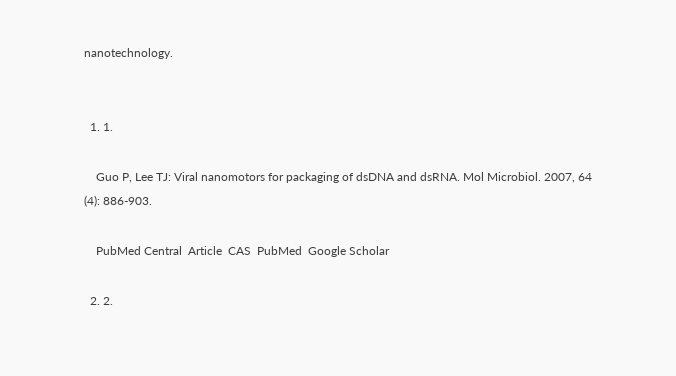nanotechnology.


  1. 1.

    Guo P, Lee TJ: Viral nanomotors for packaging of dsDNA and dsRNA. Mol Microbiol. 2007, 64 (4): 886-903.

    PubMed Central  Article  CAS  PubMed  Google Scholar

  2. 2.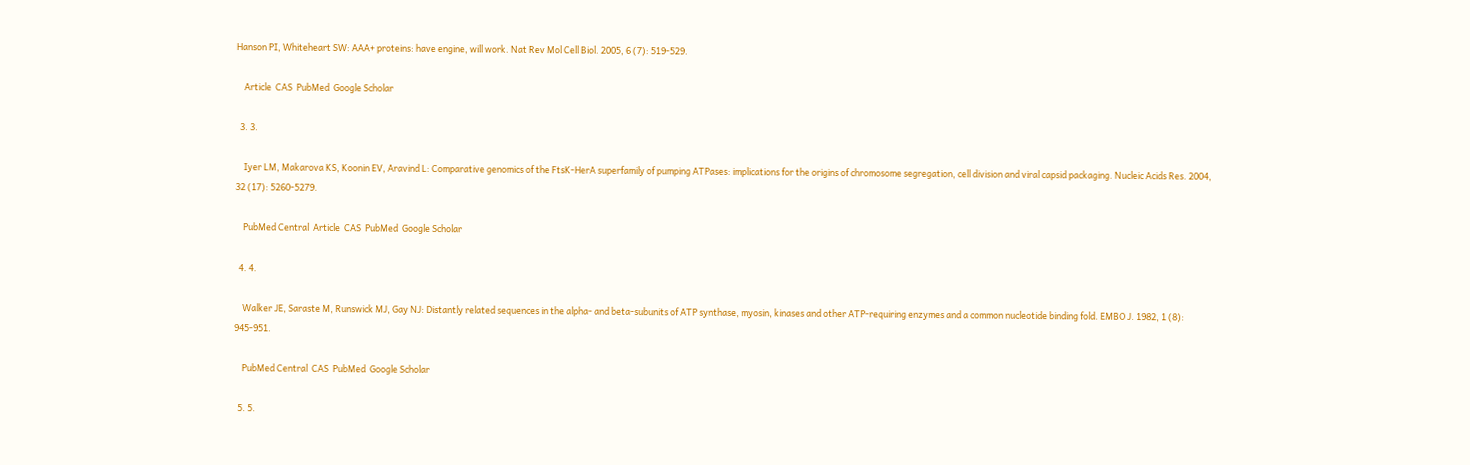Hanson PI, Whiteheart SW: AAA+ proteins: have engine, will work. Nat Rev Mol Cell Biol. 2005, 6 (7): 519-529.

    Article  CAS  PubMed  Google Scholar

  3. 3.

    Iyer LM, Makarova KS, Koonin EV, Aravind L: Comparative genomics of the FtsK-HerA superfamily of pumping ATPases: implications for the origins of chromosome segregation, cell division and viral capsid packaging. Nucleic Acids Res. 2004, 32 (17): 5260-5279.

    PubMed Central  Article  CAS  PubMed  Google Scholar

  4. 4.

    Walker JE, Saraste M, Runswick MJ, Gay NJ: Distantly related sequences in the alpha- and beta-subunits of ATP synthase, myosin, kinases and other ATP-requiring enzymes and a common nucleotide binding fold. EMBO J. 1982, 1 (8): 945-951.

    PubMed Central  CAS  PubMed  Google Scholar

  5. 5.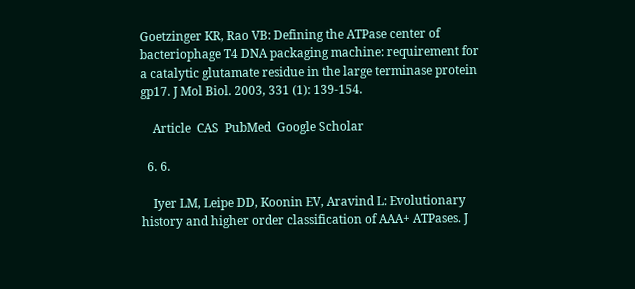Goetzinger KR, Rao VB: Defining the ATPase center of bacteriophage T4 DNA packaging machine: requirement for a catalytic glutamate residue in the large terminase protein gp17. J Mol Biol. 2003, 331 (1): 139-154.

    Article  CAS  PubMed  Google Scholar

  6. 6.

    Iyer LM, Leipe DD, Koonin EV, Aravind L: Evolutionary history and higher order classification of AAA+ ATPases. J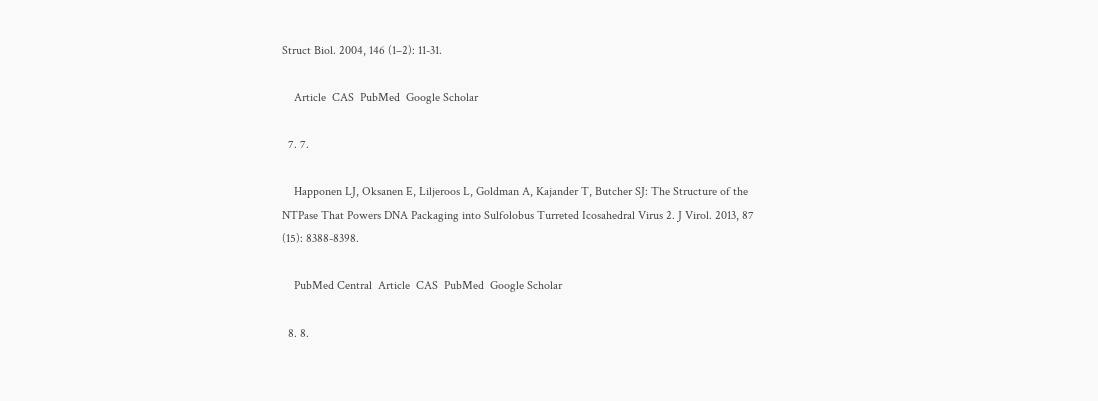Struct Biol. 2004, 146 (1–2): 11-31.

    Article  CAS  PubMed  Google Scholar

  7. 7.

    Happonen LJ, Oksanen E, Liljeroos L, Goldman A, Kajander T, Butcher SJ: The Structure of the NTPase That Powers DNA Packaging into Sulfolobus Turreted Icosahedral Virus 2. J Virol. 2013, 87 (15): 8388-8398.

    PubMed Central  Article  CAS  PubMed  Google Scholar

  8. 8.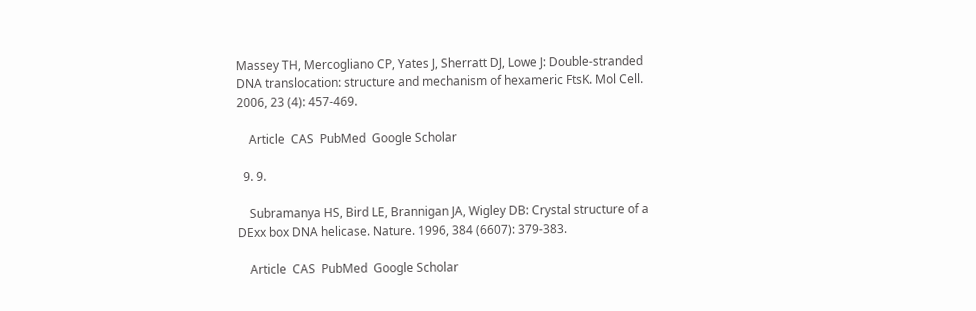Massey TH, Mercogliano CP, Yates J, Sherratt DJ, Lowe J: Double-stranded DNA translocation: structure and mechanism of hexameric FtsK. Mol Cell. 2006, 23 (4): 457-469.

    Article  CAS  PubMed  Google Scholar

  9. 9.

    Subramanya HS, Bird LE, Brannigan JA, Wigley DB: Crystal structure of a DExx box DNA helicase. Nature. 1996, 384 (6607): 379-383.

    Article  CAS  PubMed  Google Scholar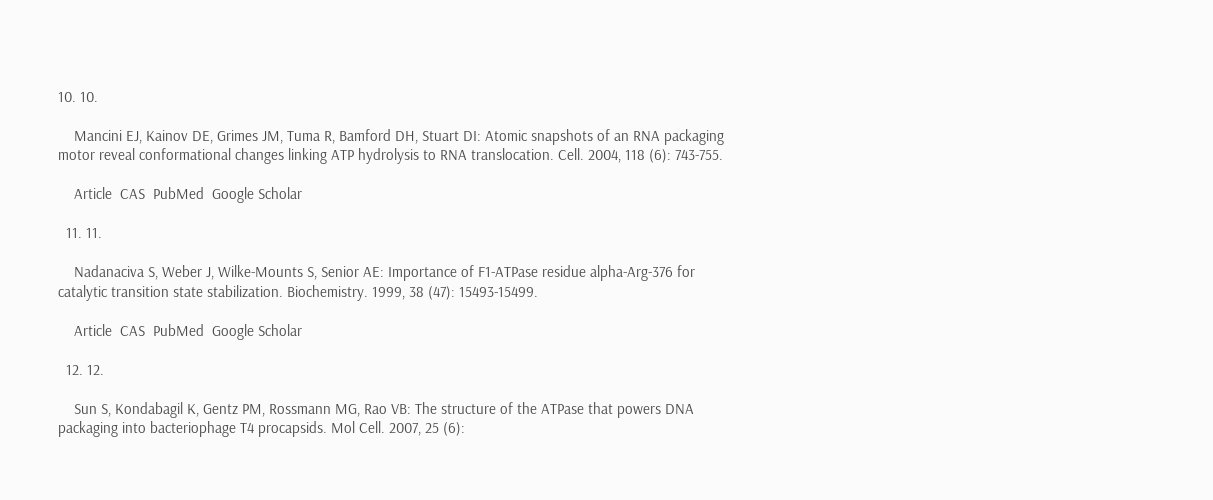10. 10.

    Mancini EJ, Kainov DE, Grimes JM, Tuma R, Bamford DH, Stuart DI: Atomic snapshots of an RNA packaging motor reveal conformational changes linking ATP hydrolysis to RNA translocation. Cell. 2004, 118 (6): 743-755.

    Article  CAS  PubMed  Google Scholar

  11. 11.

    Nadanaciva S, Weber J, Wilke-Mounts S, Senior AE: Importance of F1-ATPase residue alpha-Arg-376 for catalytic transition state stabilization. Biochemistry. 1999, 38 (47): 15493-15499.

    Article  CAS  PubMed  Google Scholar

  12. 12.

    Sun S, Kondabagil K, Gentz PM, Rossmann MG, Rao VB: The structure of the ATPase that powers DNA packaging into bacteriophage T4 procapsids. Mol Cell. 2007, 25 (6):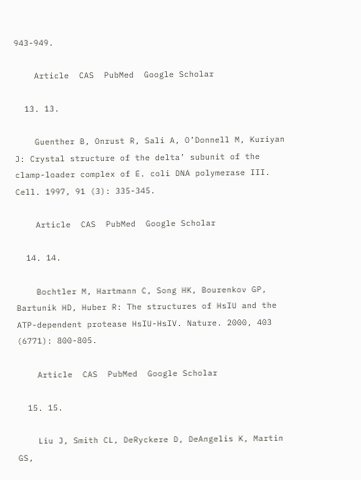943-949.

    Article  CAS  PubMed  Google Scholar

  13. 13.

    Guenther B, Onrust R, Sali A, O’Donnell M, Kuriyan J: Crystal structure of the delta’ subunit of the clamp-loader complex of E. coli DNA polymerase III. Cell. 1997, 91 (3): 335-345.

    Article  CAS  PubMed  Google Scholar

  14. 14.

    Bochtler M, Hartmann C, Song HK, Bourenkov GP, Bartunik HD, Huber R: The structures of HsIU and the ATP-dependent protease HsIU-HsIV. Nature. 2000, 403 (6771): 800-805.

    Article  CAS  PubMed  Google Scholar

  15. 15.

    Liu J, Smith CL, DeRyckere D, DeAngelis K, Martin GS,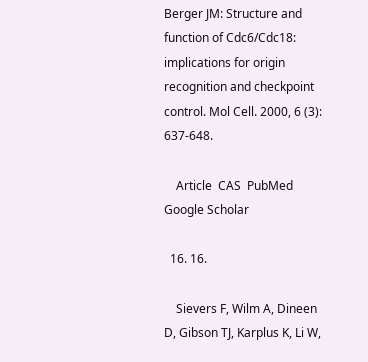Berger JM: Structure and function of Cdc6/Cdc18: implications for origin recognition and checkpoint control. Mol Cell. 2000, 6 (3): 637-648.

    Article  CAS  PubMed  Google Scholar

  16. 16.

    Sievers F, Wilm A, Dineen D, Gibson TJ, Karplus K, Li W,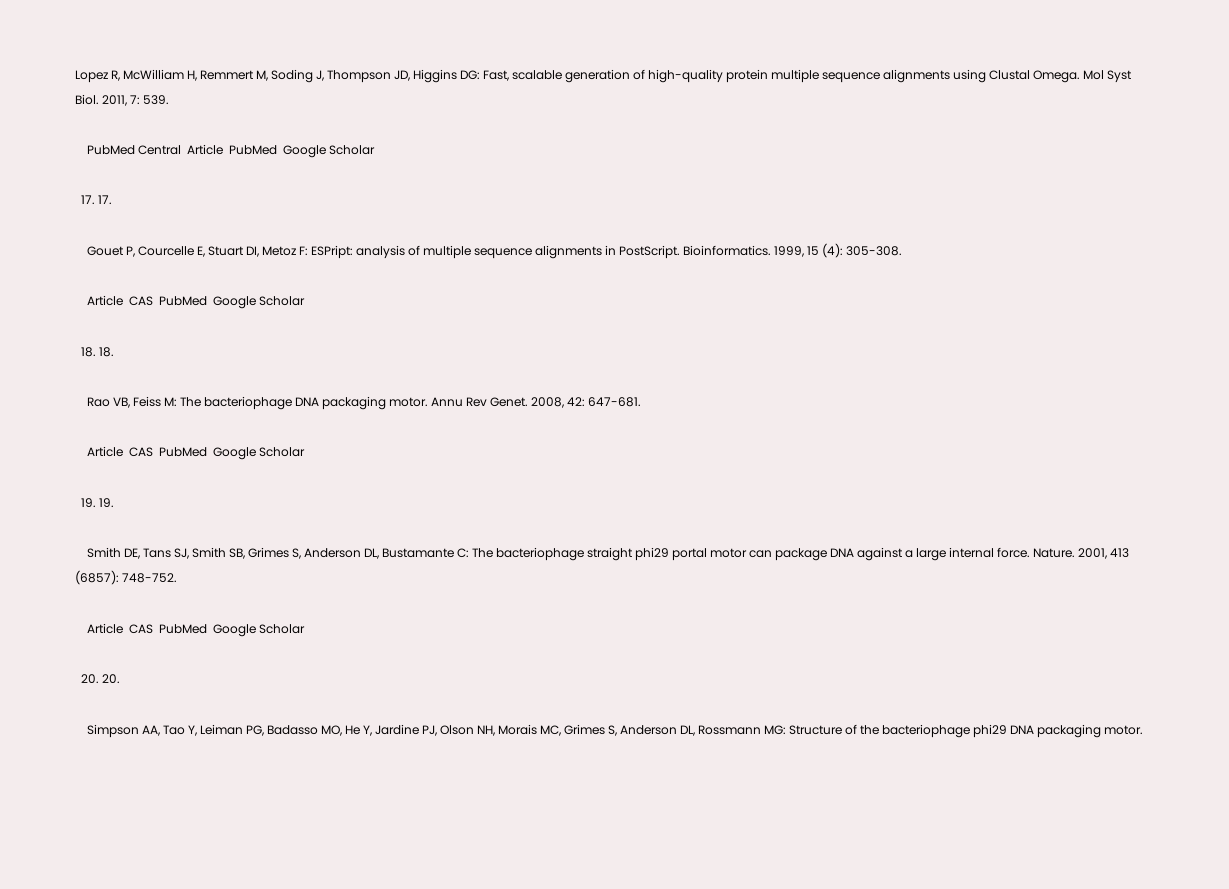Lopez R, McWilliam H, Remmert M, Soding J, Thompson JD, Higgins DG: Fast, scalable generation of high-quality protein multiple sequence alignments using Clustal Omega. Mol Syst Biol. 2011, 7: 539.

    PubMed Central  Article  PubMed  Google Scholar

  17. 17.

    Gouet P, Courcelle E, Stuart DI, Metoz F: ESPript: analysis of multiple sequence alignments in PostScript. Bioinformatics. 1999, 15 (4): 305-308.

    Article  CAS  PubMed  Google Scholar

  18. 18.

    Rao VB, Feiss M: The bacteriophage DNA packaging motor. Annu Rev Genet. 2008, 42: 647-681.

    Article  CAS  PubMed  Google Scholar

  19. 19.

    Smith DE, Tans SJ, Smith SB, Grimes S, Anderson DL, Bustamante C: The bacteriophage straight phi29 portal motor can package DNA against a large internal force. Nature. 2001, 413 (6857): 748-752.

    Article  CAS  PubMed  Google Scholar

  20. 20.

    Simpson AA, Tao Y, Leiman PG, Badasso MO, He Y, Jardine PJ, Olson NH, Morais MC, Grimes S, Anderson DL, Rossmann MG: Structure of the bacteriophage phi29 DNA packaging motor.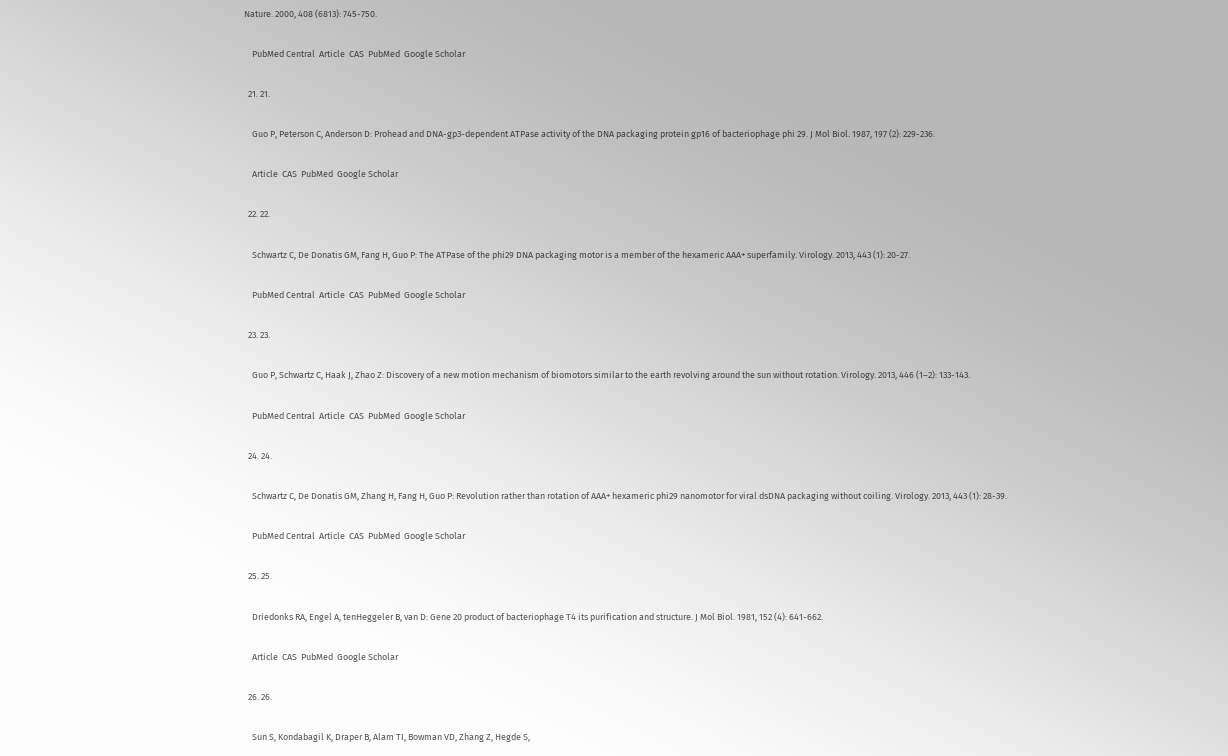Nature. 2000, 408 (6813): 745-750.

    PubMed Central  Article  CAS  PubMed  Google Scholar

  21. 21.

    Guo P, Peterson C, Anderson D: Prohead and DNA-gp3-dependent ATPase activity of the DNA packaging protein gp16 of bacteriophage phi 29. J Mol Biol. 1987, 197 (2): 229-236.

    Article  CAS  PubMed  Google Scholar

  22. 22.

    Schwartz C, De Donatis GM, Fang H, Guo P: The ATPase of the phi29 DNA packaging motor is a member of the hexameric AAA+ superfamily. Virology. 2013, 443 (1): 20-27.

    PubMed Central  Article  CAS  PubMed  Google Scholar

  23. 23.

    Guo P, Schwartz C, Haak J, Zhao Z: Discovery of a new motion mechanism of biomotors similar to the earth revolving around the sun without rotation. Virology. 2013, 446 (1–2): 133-143.

    PubMed Central  Article  CAS  PubMed  Google Scholar

  24. 24.

    Schwartz C, De Donatis GM, Zhang H, Fang H, Guo P: Revolution rather than rotation of AAA+ hexameric phi29 nanomotor for viral dsDNA packaging without coiling. Virology. 2013, 443 (1): 28-39.

    PubMed Central  Article  CAS  PubMed  Google Scholar

  25. 25.

    Driedonks RA, Engel A, tenHeggeler B, van D: Gene 20 product of bacteriophage T4 its purification and structure. J Mol Biol. 1981, 152 (4): 641-662.

    Article  CAS  PubMed  Google Scholar

  26. 26.

    Sun S, Kondabagil K, Draper B, Alam TI, Bowman VD, Zhang Z, Hegde S,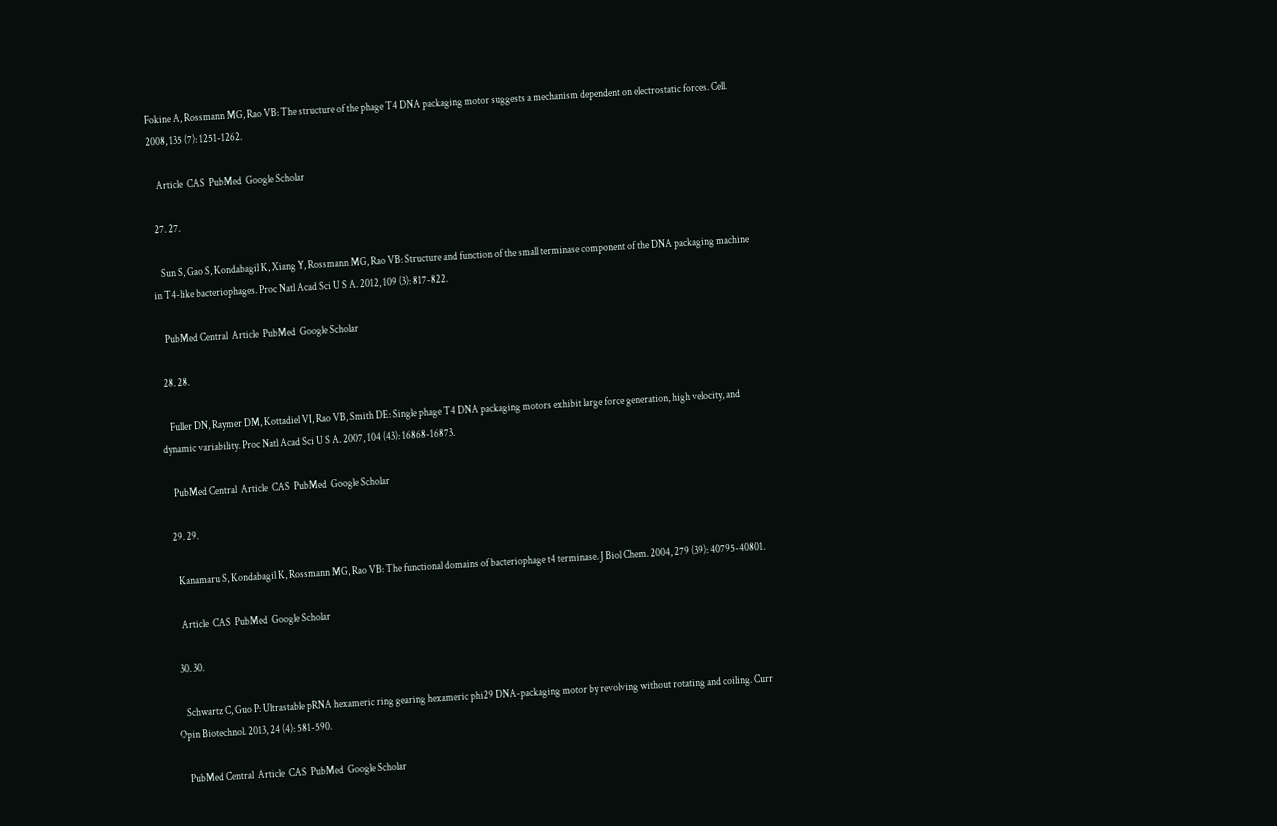Fokine A, Rossmann MG, Rao VB: The structure of the phage T4 DNA packaging motor suggests a mechanism dependent on electrostatic forces. Cell. 2008, 135 (7): 1251-1262.

    Article  CAS  PubMed  Google Scholar

  27. 27.

    Sun S, Gao S, Kondabagil K, Xiang Y, Rossmann MG, Rao VB: Structure and function of the small terminase component of the DNA packaging machine in T4-like bacteriophages. Proc Natl Acad Sci U S A. 2012, 109 (3): 817-822.

    PubMed Central  Article  PubMed  Google Scholar

  28. 28.

    Fuller DN, Raymer DM, Kottadiel VI, Rao VB, Smith DE: Single phage T4 DNA packaging motors exhibit large force generation, high velocity, and dynamic variability. Proc Natl Acad Sci U S A. 2007, 104 (43): 16868-16873.

    PubMed Central  Article  CAS  PubMed  Google Scholar

  29. 29.

    Kanamaru S, Kondabagil K, Rossmann MG, Rao VB: The functional domains of bacteriophage t4 terminase. J Biol Chem. 2004, 279 (39): 40795-40801.

    Article  CAS  PubMed  Google Scholar

  30. 30.

    Schwartz C, Guo P: Ultrastable pRNA hexameric ring gearing hexameric phi29 DNA-packaging motor by revolving without rotating and coiling. Curr Opin Biotechnol. 2013, 24 (4): 581-590.

    PubMed Central  Article  CAS  PubMed  Google Scholar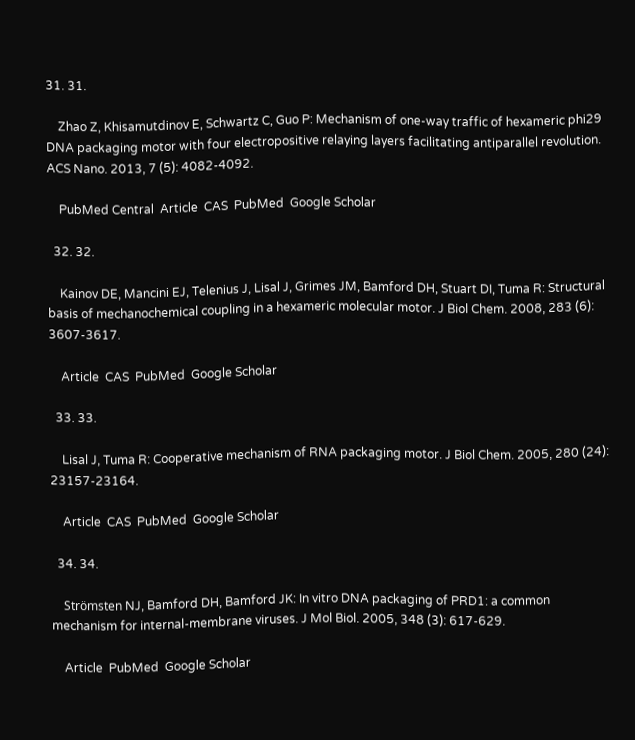31. 31.

    Zhao Z, Khisamutdinov E, Schwartz C, Guo P: Mechanism of one-way traffic of hexameric phi29 DNA packaging motor with four electropositive relaying layers facilitating antiparallel revolution. ACS Nano. 2013, 7 (5): 4082-4092.

    PubMed Central  Article  CAS  PubMed  Google Scholar

  32. 32.

    Kainov DE, Mancini EJ, Telenius J, Lisal J, Grimes JM, Bamford DH, Stuart DI, Tuma R: Structural basis of mechanochemical coupling in a hexameric molecular motor. J Biol Chem. 2008, 283 (6): 3607-3617.

    Article  CAS  PubMed  Google Scholar

  33. 33.

    Lisal J, Tuma R: Cooperative mechanism of RNA packaging motor. J Biol Chem. 2005, 280 (24): 23157-23164.

    Article  CAS  PubMed  Google Scholar

  34. 34.

    Strömsten NJ, Bamford DH, Bamford JK: In vitro DNA packaging of PRD1: a common mechanism for internal-membrane viruses. J Mol Biol. 2005, 348 (3): 617-629.

    Article  PubMed  Google Scholar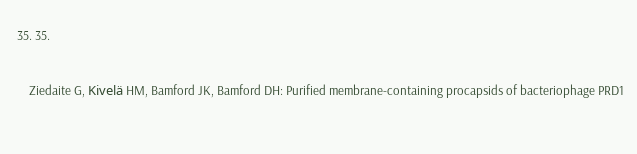35. 35.

    Ziedaite G, Kivelä HM, Bamford JK, Bamford DH: Purified membrane-containing procapsids of bacteriophage PRD1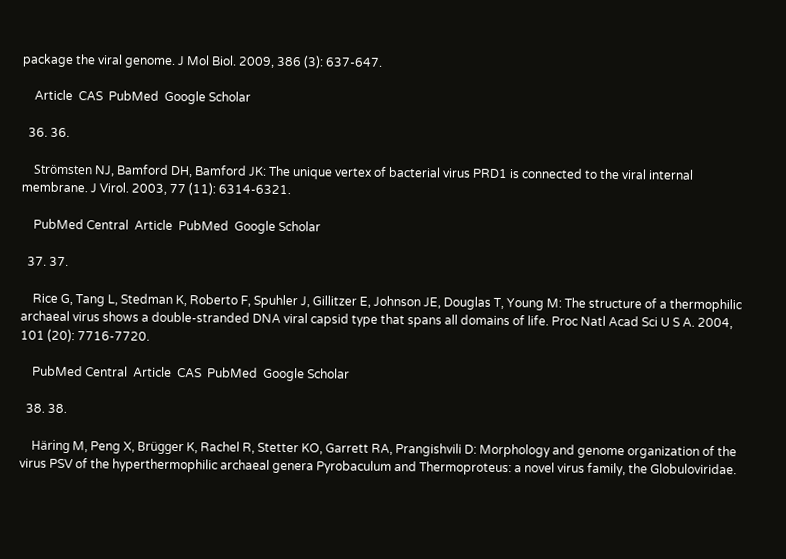package the viral genome. J Mol Biol. 2009, 386 (3): 637-647.

    Article  CAS  PubMed  Google Scholar

  36. 36.

    Strömsten NJ, Bamford DH, Bamford JK: The unique vertex of bacterial virus PRD1 is connected to the viral internal membrane. J Virol. 2003, 77 (11): 6314-6321.

    PubMed Central  Article  PubMed  Google Scholar

  37. 37.

    Rice G, Tang L, Stedman K, Roberto F, Spuhler J, Gillitzer E, Johnson JE, Douglas T, Young M: The structure of a thermophilic archaeal virus shows a double-stranded DNA viral capsid type that spans all domains of life. Proc Natl Acad Sci U S A. 2004, 101 (20): 7716-7720.

    PubMed Central  Article  CAS  PubMed  Google Scholar

  38. 38.

    Häring M, Peng X, Brügger K, Rachel R, Stetter KO, Garrett RA, Prangishvili D: Morphology and genome organization of the virus PSV of the hyperthermophilic archaeal genera Pyrobaculum and Thermoproteus: a novel virus family, the Globuloviridae.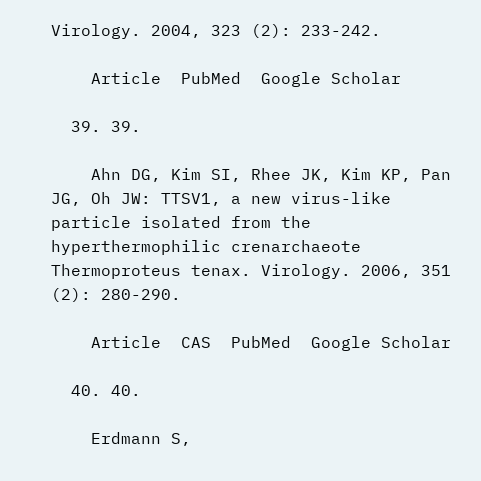Virology. 2004, 323 (2): 233-242.

    Article  PubMed  Google Scholar

  39. 39.

    Ahn DG, Kim SI, Rhee JK, Kim KP, Pan JG, Oh JW: TTSV1, a new virus-like particle isolated from the hyperthermophilic crenarchaeote Thermoproteus tenax. Virology. 2006, 351 (2): 280-290.

    Article  CAS  PubMed  Google Scholar

  40. 40.

    Erdmann S,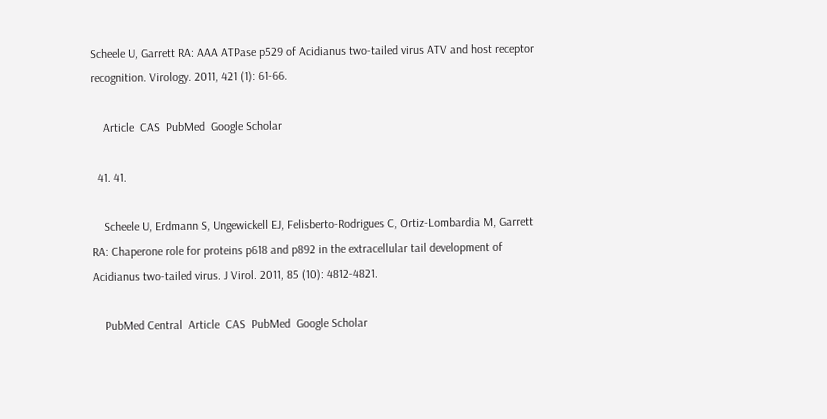Scheele U, Garrett RA: AAA ATPase p529 of Acidianus two-tailed virus ATV and host receptor recognition. Virology. 2011, 421 (1): 61-66.

    Article  CAS  PubMed  Google Scholar

  41. 41.

    Scheele U, Erdmann S, Ungewickell EJ, Felisberto-Rodrigues C, Ortiz-Lombardia M, Garrett RA: Chaperone role for proteins p618 and p892 in the extracellular tail development of Acidianus two-tailed virus. J Virol. 2011, 85 (10): 4812-4821.

    PubMed Central  Article  CAS  PubMed  Google Scholar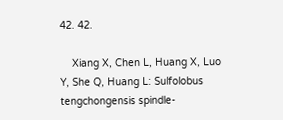42. 42.

    Xiang X, Chen L, Huang X, Luo Y, She Q, Huang L: Sulfolobus tengchongensis spindle-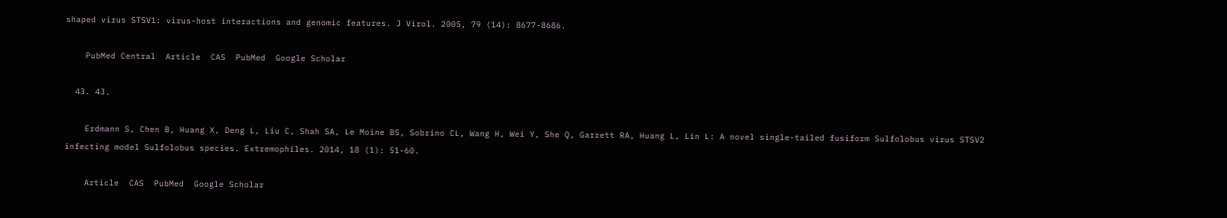shaped virus STSV1: virus-host interactions and genomic features. J Virol. 2005, 79 (14): 8677-8686.

    PubMed Central  Article  CAS  PubMed  Google Scholar

  43. 43.

    Erdmann S, Chen B, Huang X, Deng L, Liu C, Shah SA, Le Moine BS, Sobrino CL, Wang H, Wei Y, She Q, Garrett RA, Huang L, Lin L: A novel single-tailed fusiform Sulfolobus virus STSV2 infecting model Sulfolobus species. Extremophiles. 2014, 18 (1): 51-60.

    Article  CAS  PubMed  Google Scholar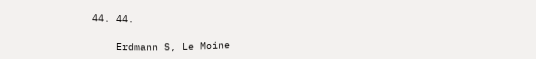44. 44.

    Erdmann S, Le Moine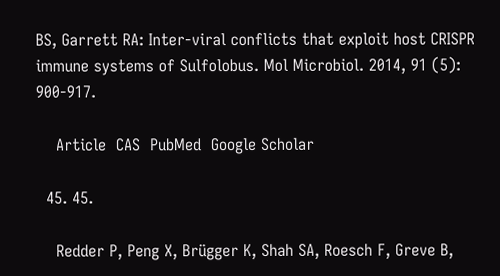BS, Garrett RA: Inter-viral conflicts that exploit host CRISPR immune systems of Sulfolobus. Mol Microbiol. 2014, 91 (5): 900-917.

    Article  CAS  PubMed  Google Scholar

  45. 45.

    Redder P, Peng X, Brügger K, Shah SA, Roesch F, Greve B,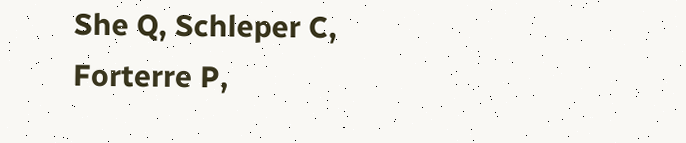She Q, Schleper C, Forterre P,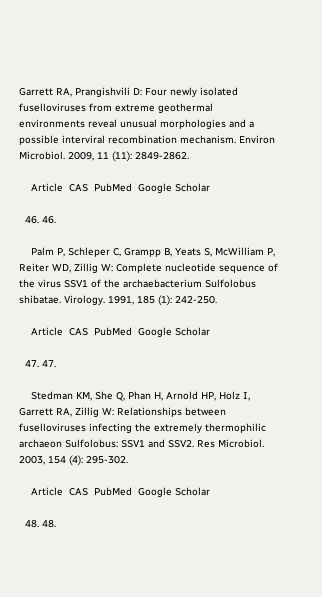Garrett RA, Prangishvili D: Four newly isolated fuselloviruses from extreme geothermal environments reveal unusual morphologies and a possible interviral recombination mechanism. Environ Microbiol. 2009, 11 (11): 2849-2862.

    Article  CAS  PubMed  Google Scholar

  46. 46.

    Palm P, Schleper C, Grampp B, Yeats S, McWilliam P, Reiter WD, Zillig W: Complete nucleotide sequence of the virus SSV1 of the archaebacterium Sulfolobus shibatae. Virology. 1991, 185 (1): 242-250.

    Article  CAS  PubMed  Google Scholar

  47. 47.

    Stedman KM, She Q, Phan H, Arnold HP, Holz I, Garrett RA, Zillig W: Relationships between fuselloviruses infecting the extremely thermophilic archaeon Sulfolobus: SSV1 and SSV2. Res Microbiol. 2003, 154 (4): 295-302.

    Article  CAS  PubMed  Google Scholar

  48. 48.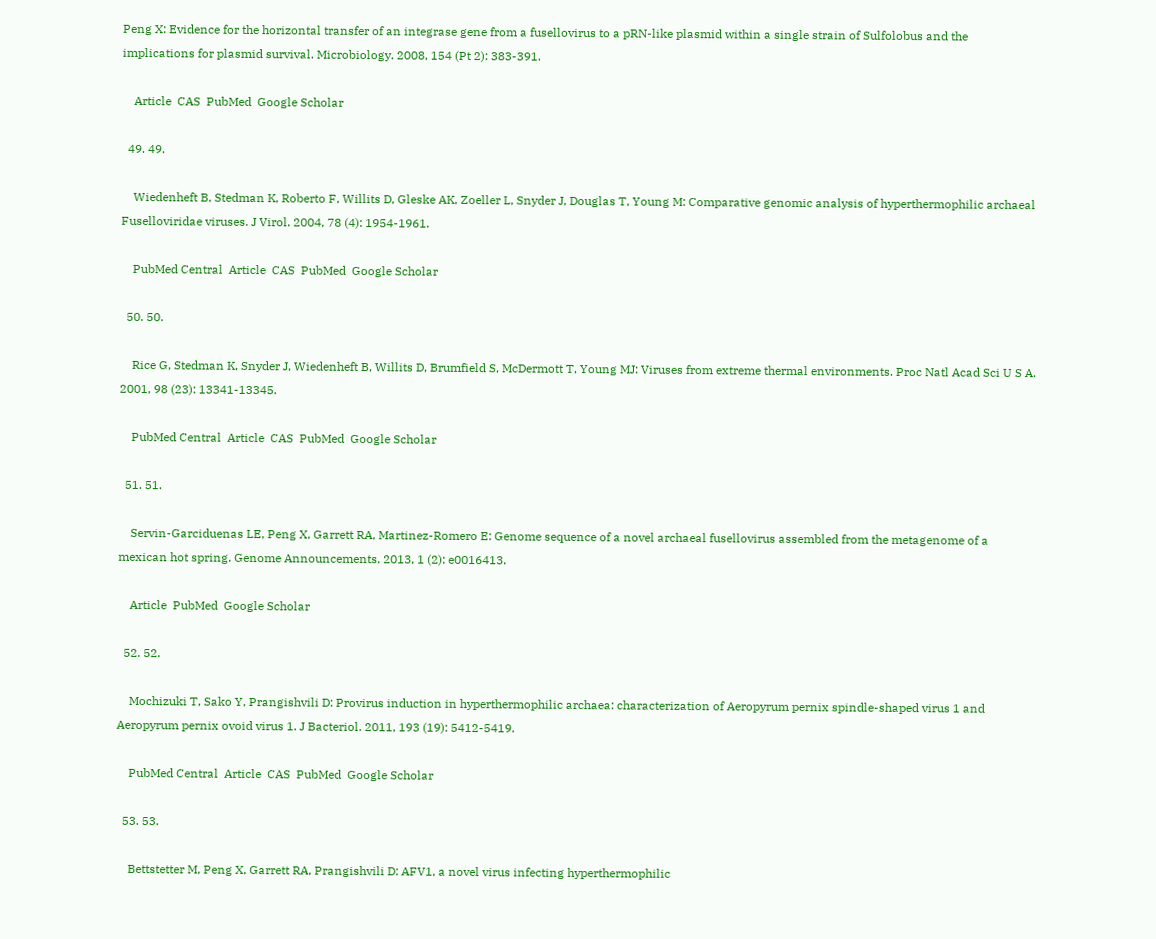Peng X: Evidence for the horizontal transfer of an integrase gene from a fusellovirus to a pRN-like plasmid within a single strain of Sulfolobus and the implications for plasmid survival. Microbiology. 2008, 154 (Pt 2): 383-391.

    Article  CAS  PubMed  Google Scholar

  49. 49.

    Wiedenheft B, Stedman K, Roberto F, Willits D, Gleske AK, Zoeller L, Snyder J, Douglas T, Young M: Comparative genomic analysis of hyperthermophilic archaeal Fuselloviridae viruses. J Virol. 2004, 78 (4): 1954-1961.

    PubMed Central  Article  CAS  PubMed  Google Scholar

  50. 50.

    Rice G, Stedman K, Snyder J, Wiedenheft B, Willits D, Brumfield S, McDermott T, Young MJ: Viruses from extreme thermal environments. Proc Natl Acad Sci U S A. 2001, 98 (23): 13341-13345.

    PubMed Central  Article  CAS  PubMed  Google Scholar

  51. 51.

    Servin-Garciduenas LE, Peng X, Garrett RA, Martinez-Romero E: Genome sequence of a novel archaeal fusellovirus assembled from the metagenome of a mexican hot spring. Genome Announcements. 2013, 1 (2): e0016413.

    Article  PubMed  Google Scholar

  52. 52.

    Mochizuki T, Sako Y, Prangishvili D: Provirus induction in hyperthermophilic archaea: characterization of Aeropyrum pernix spindle-shaped virus 1 and Aeropyrum pernix ovoid virus 1. J Bacteriol. 2011, 193 (19): 5412-5419.

    PubMed Central  Article  CAS  PubMed  Google Scholar

  53. 53.

    Bettstetter M, Peng X, Garrett RA, Prangishvili D: AFV1, a novel virus infecting hyperthermophilic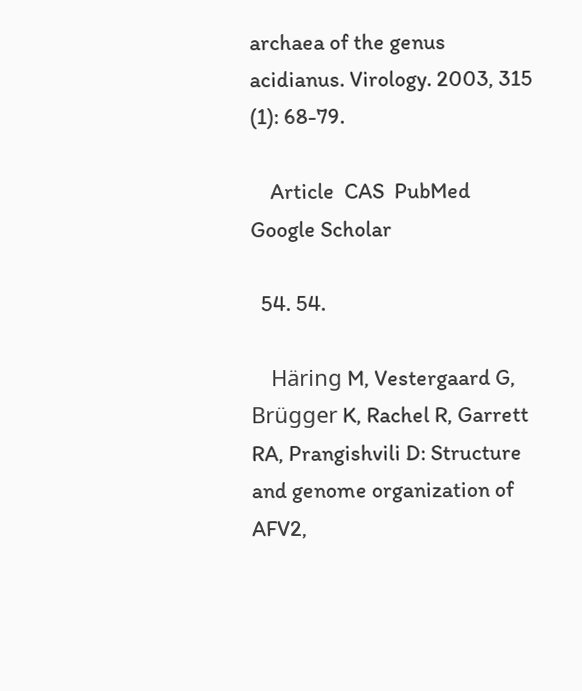archaea of the genus acidianus. Virology. 2003, 315 (1): 68-79.

    Article  CAS  PubMed  Google Scholar

  54. 54.

    Häring M, Vestergaard G, Brügger K, Rachel R, Garrett RA, Prangishvili D: Structure and genome organization of AFV2,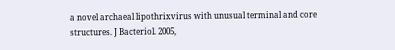a novel archaeal lipothrixvirus with unusual terminal and core structures. J Bacteriol. 2005,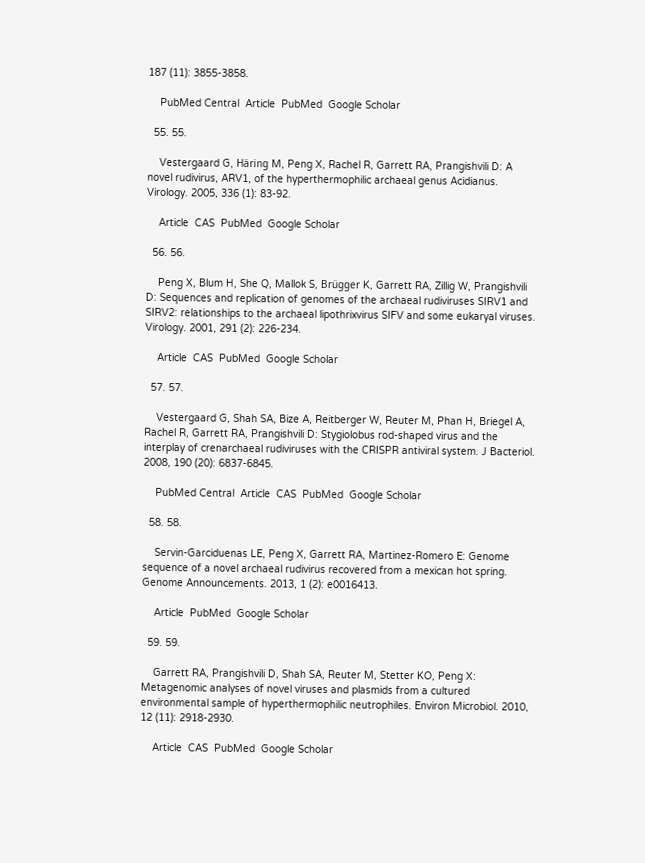187 (11): 3855-3858.

    PubMed Central  Article  PubMed  Google Scholar

  55. 55.

    Vestergaard G, Häring M, Peng X, Rachel R, Garrett RA, Prangishvili D: A novel rudivirus, ARV1, of the hyperthermophilic archaeal genus Acidianus. Virology. 2005, 336 (1): 83-92.

    Article  CAS  PubMed  Google Scholar

  56. 56.

    Peng X, Blum H, She Q, Mallok S, Brügger K, Garrett RA, Zillig W, Prangishvili D: Sequences and replication of genomes of the archaeal rudiviruses SIRV1 and SIRV2: relationships to the archaeal lipothrixvirus SIFV and some eukaryal viruses. Virology. 2001, 291 (2): 226-234.

    Article  CAS  PubMed  Google Scholar

  57. 57.

    Vestergaard G, Shah SA, Bize A, Reitberger W, Reuter M, Phan H, Briegel A, Rachel R, Garrett RA, Prangishvili D: Stygiolobus rod-shaped virus and the interplay of crenarchaeal rudiviruses with the CRISPR antiviral system. J Bacteriol. 2008, 190 (20): 6837-6845.

    PubMed Central  Article  CAS  PubMed  Google Scholar

  58. 58.

    Servin-Garciduenas LE, Peng X, Garrett RA, Martinez-Romero E: Genome sequence of a novel archaeal rudivirus recovered from a mexican hot spring. Genome Announcements. 2013, 1 (2): e0016413.

    Article  PubMed  Google Scholar

  59. 59.

    Garrett RA, Prangishvili D, Shah SA, Reuter M, Stetter KO, Peng X: Metagenomic analyses of novel viruses and plasmids from a cultured environmental sample of hyperthermophilic neutrophiles. Environ Microbiol. 2010, 12 (11): 2918-2930.

    Article  CAS  PubMed  Google Scholar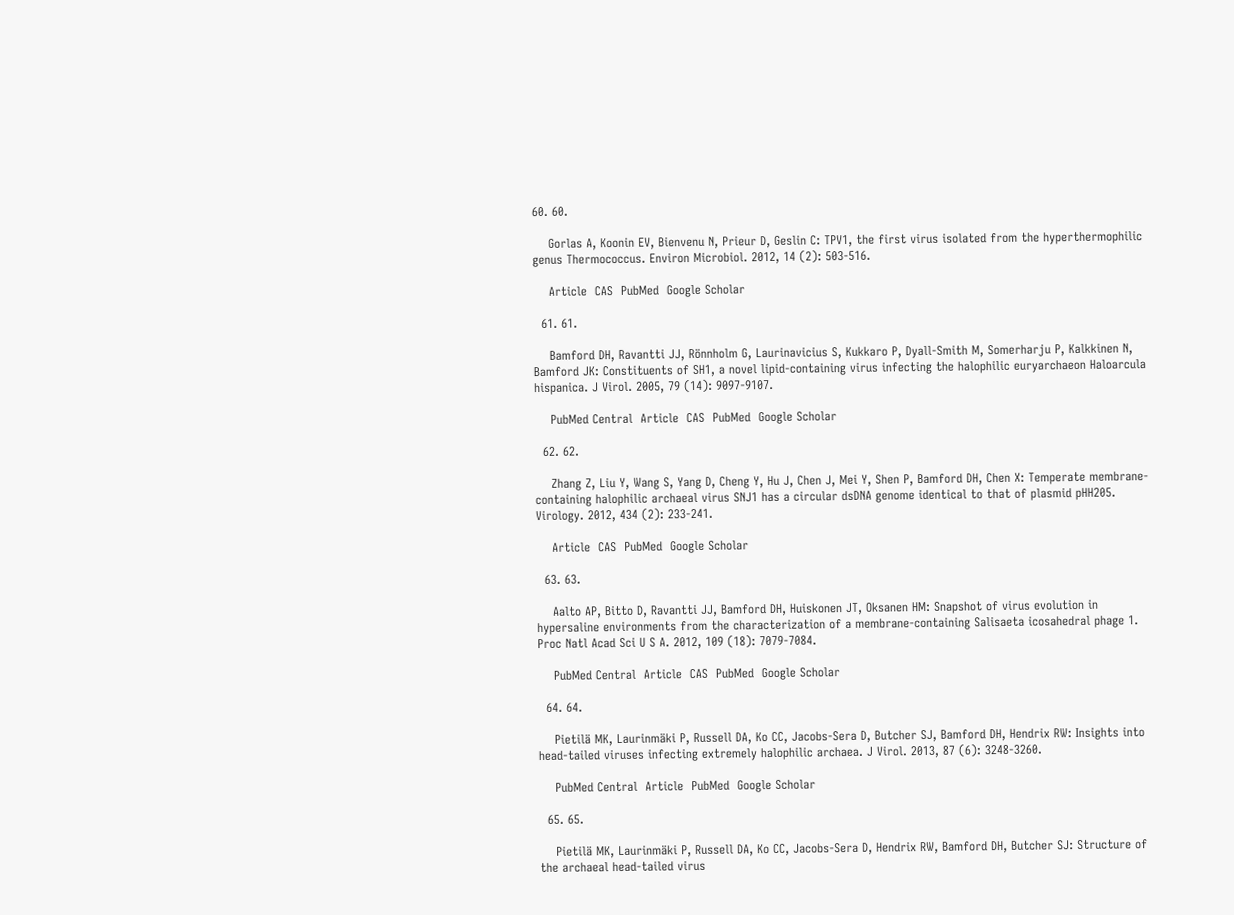60. 60.

    Gorlas A, Koonin EV, Bienvenu N, Prieur D, Geslin C: TPV1, the first virus isolated from the hyperthermophilic genus Thermococcus. Environ Microbiol. 2012, 14 (2): 503-516.

    Article  CAS  PubMed  Google Scholar

  61. 61.

    Bamford DH, Ravantti JJ, Rönnholm G, Laurinavicius S, Kukkaro P, Dyall-Smith M, Somerharju P, Kalkkinen N, Bamford JK: Constituents of SH1, a novel lipid-containing virus infecting the halophilic euryarchaeon Haloarcula hispanica. J Virol. 2005, 79 (14): 9097-9107.

    PubMed Central  Article  CAS  PubMed  Google Scholar

  62. 62.

    Zhang Z, Liu Y, Wang S, Yang D, Cheng Y, Hu J, Chen J, Mei Y, Shen P, Bamford DH, Chen X: Temperate membrane-containing halophilic archaeal virus SNJ1 has a circular dsDNA genome identical to that of plasmid pHH205. Virology. 2012, 434 (2): 233-241.

    Article  CAS  PubMed  Google Scholar

  63. 63.

    Aalto AP, Bitto D, Ravantti JJ, Bamford DH, Huiskonen JT, Oksanen HM: Snapshot of virus evolution in hypersaline environments from the characterization of a membrane-containing Salisaeta icosahedral phage 1. Proc Natl Acad Sci U S A. 2012, 109 (18): 7079-7084.

    PubMed Central  Article  CAS  PubMed  Google Scholar

  64. 64.

    Pietilä MK, Laurinmäki P, Russell DA, Ko CC, Jacobs-Sera D, Butcher SJ, Bamford DH, Hendrix RW: Insights into head-tailed viruses infecting extremely halophilic archaea. J Virol. 2013, 87 (6): 3248-3260.

    PubMed Central  Article  PubMed  Google Scholar

  65. 65.

    Pietilä MK, Laurinmäki P, Russell DA, Ko CC, Jacobs-Sera D, Hendrix RW, Bamford DH, Butcher SJ: Structure of the archaeal head-tailed virus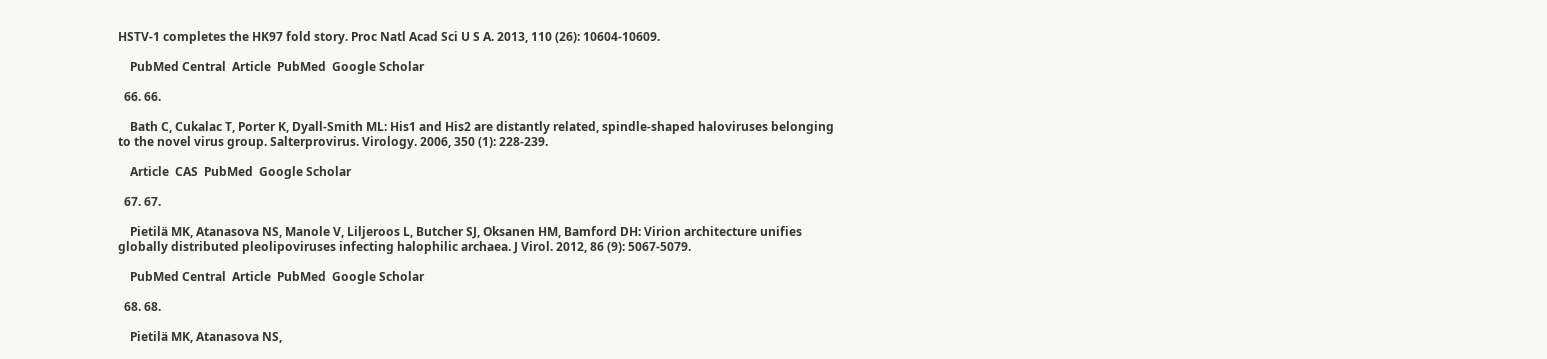HSTV-1 completes the HK97 fold story. Proc Natl Acad Sci U S A. 2013, 110 (26): 10604-10609.

    PubMed Central  Article  PubMed  Google Scholar

  66. 66.

    Bath C, Cukalac T, Porter K, Dyall-Smith ML: His1 and His2 are distantly related, spindle-shaped haloviruses belonging to the novel virus group. Salterprovirus. Virology. 2006, 350 (1): 228-239.

    Article  CAS  PubMed  Google Scholar

  67. 67.

    Pietilä MK, Atanasova NS, Manole V, Liljeroos L, Butcher SJ, Oksanen HM, Bamford DH: Virion architecture unifies globally distributed pleolipoviruses infecting halophilic archaea. J Virol. 2012, 86 (9): 5067-5079.

    PubMed Central  Article  PubMed  Google Scholar

  68. 68.

    Pietilä MK, Atanasova NS,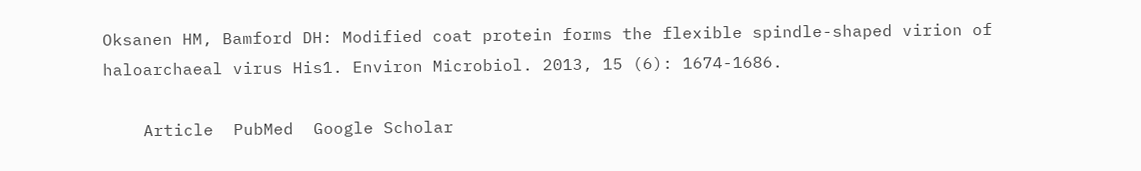Oksanen HM, Bamford DH: Modified coat protein forms the flexible spindle-shaped virion of haloarchaeal virus His1. Environ Microbiol. 2013, 15 (6): 1674-1686.

    Article  PubMed  Google Scholar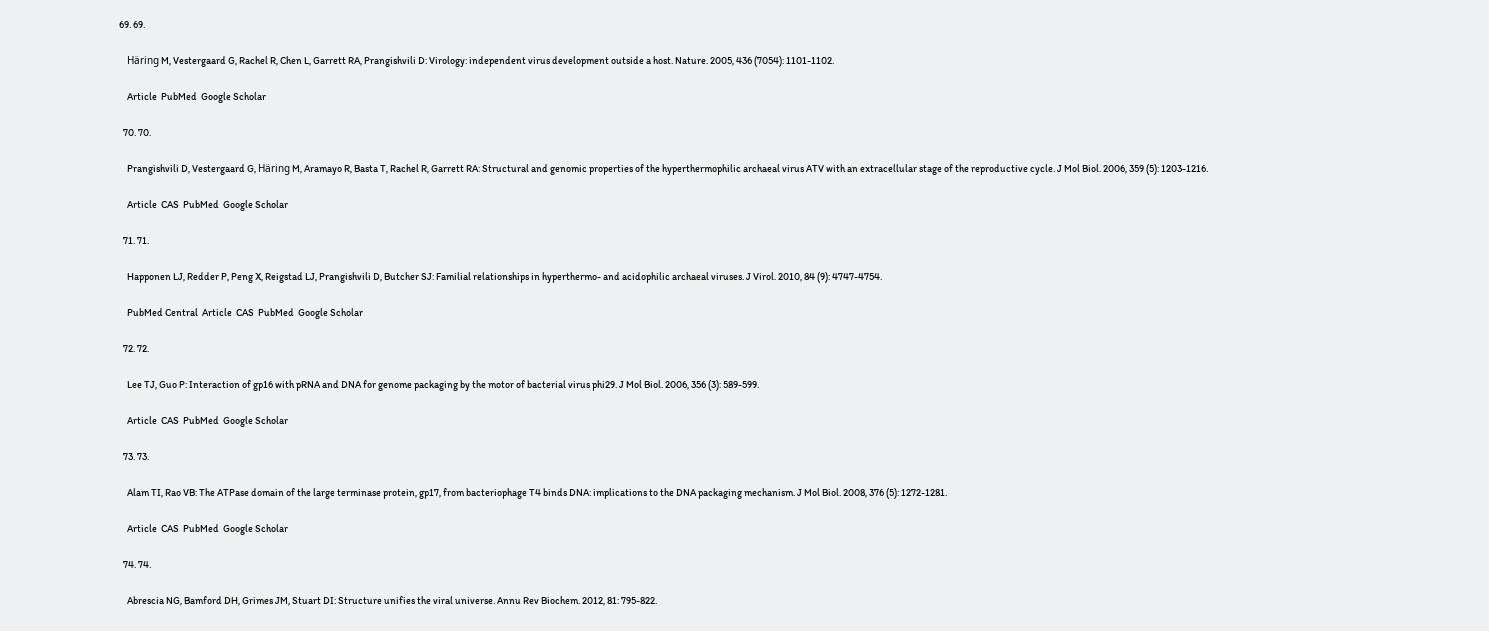69. 69.

    Häring M, Vestergaard G, Rachel R, Chen L, Garrett RA, Prangishvili D: Virology: independent virus development outside a host. Nature. 2005, 436 (7054): 1101-1102.

    Article  PubMed  Google Scholar

  70. 70.

    Prangishvili D, Vestergaard G, Häring M, Aramayo R, Basta T, Rachel R, Garrett RA: Structural and genomic properties of the hyperthermophilic archaeal virus ATV with an extracellular stage of the reproductive cycle. J Mol Biol. 2006, 359 (5): 1203-1216.

    Article  CAS  PubMed  Google Scholar

  71. 71.

    Happonen LJ, Redder P, Peng X, Reigstad LJ, Prangishvili D, Butcher SJ: Familial relationships in hyperthermo- and acidophilic archaeal viruses. J Virol. 2010, 84 (9): 4747-4754.

    PubMed Central  Article  CAS  PubMed  Google Scholar

  72. 72.

    Lee TJ, Guo P: Interaction of gp16 with pRNA and DNA for genome packaging by the motor of bacterial virus phi29. J Mol Biol. 2006, 356 (3): 589-599.

    Article  CAS  PubMed  Google Scholar

  73. 73.

    Alam TI, Rao VB: The ATPase domain of the large terminase protein, gp17, from bacteriophage T4 binds DNA: implications to the DNA packaging mechanism. J Mol Biol. 2008, 376 (5): 1272-1281.

    Article  CAS  PubMed  Google Scholar

  74. 74.

    Abrescia NG, Bamford DH, Grimes JM, Stuart DI: Structure unifies the viral universe. Annu Rev Biochem. 2012, 81: 795-822.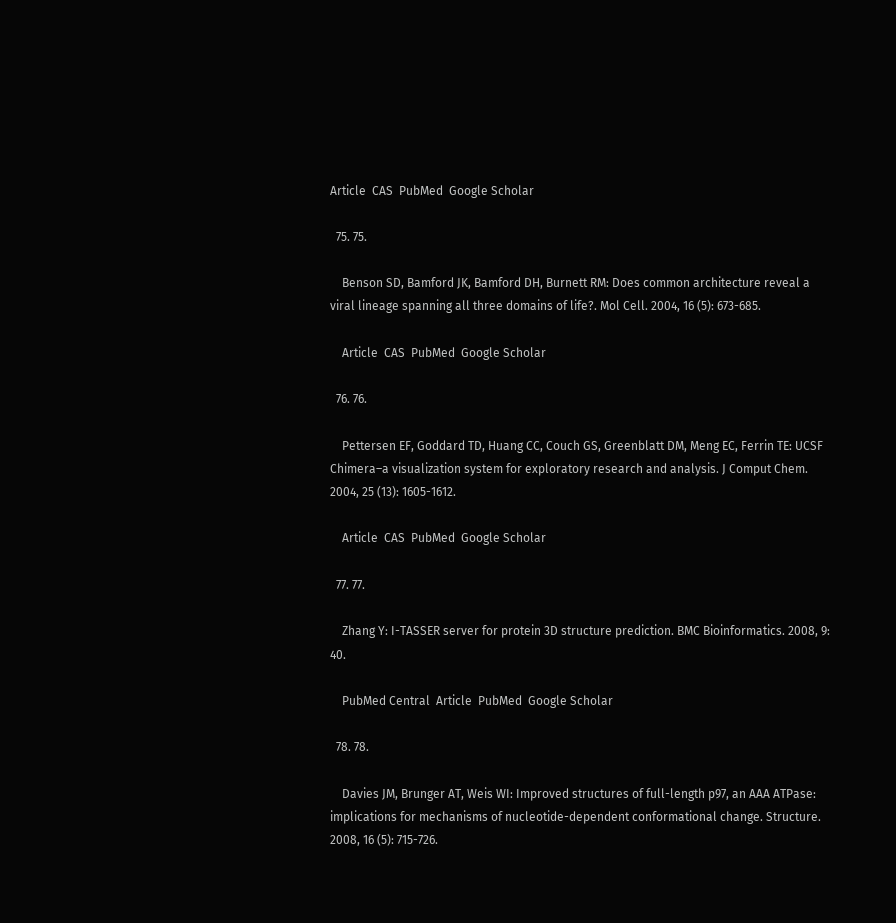Article  CAS  PubMed  Google Scholar

  75. 75.

    Benson SD, Bamford JK, Bamford DH, Burnett RM: Does common architecture reveal a viral lineage spanning all three domains of life?. Mol Cell. 2004, 16 (5): 673-685.

    Article  CAS  PubMed  Google Scholar

  76. 76.

    Pettersen EF, Goddard TD, Huang CC, Couch GS, Greenblatt DM, Meng EC, Ferrin TE: UCSF Chimera–a visualization system for exploratory research and analysis. J Comput Chem. 2004, 25 (13): 1605-1612.

    Article  CAS  PubMed  Google Scholar

  77. 77.

    Zhang Y: I-TASSER server for protein 3D structure prediction. BMC Bioinformatics. 2008, 9: 40.

    PubMed Central  Article  PubMed  Google Scholar

  78. 78.

    Davies JM, Brunger AT, Weis WI: Improved structures of full-length p97, an AAA ATPase: implications for mechanisms of nucleotide-dependent conformational change. Structure. 2008, 16 (5): 715-726.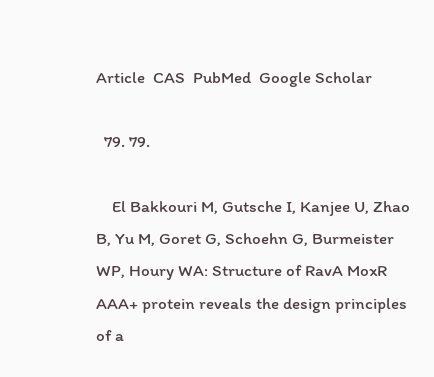Article  CAS  PubMed  Google Scholar

  79. 79.

    El Bakkouri M, Gutsche I, Kanjee U, Zhao B, Yu M, Goret G, Schoehn G, Burmeister WP, Houry WA: Structure of RavA MoxR AAA+ protein reveals the design principles of a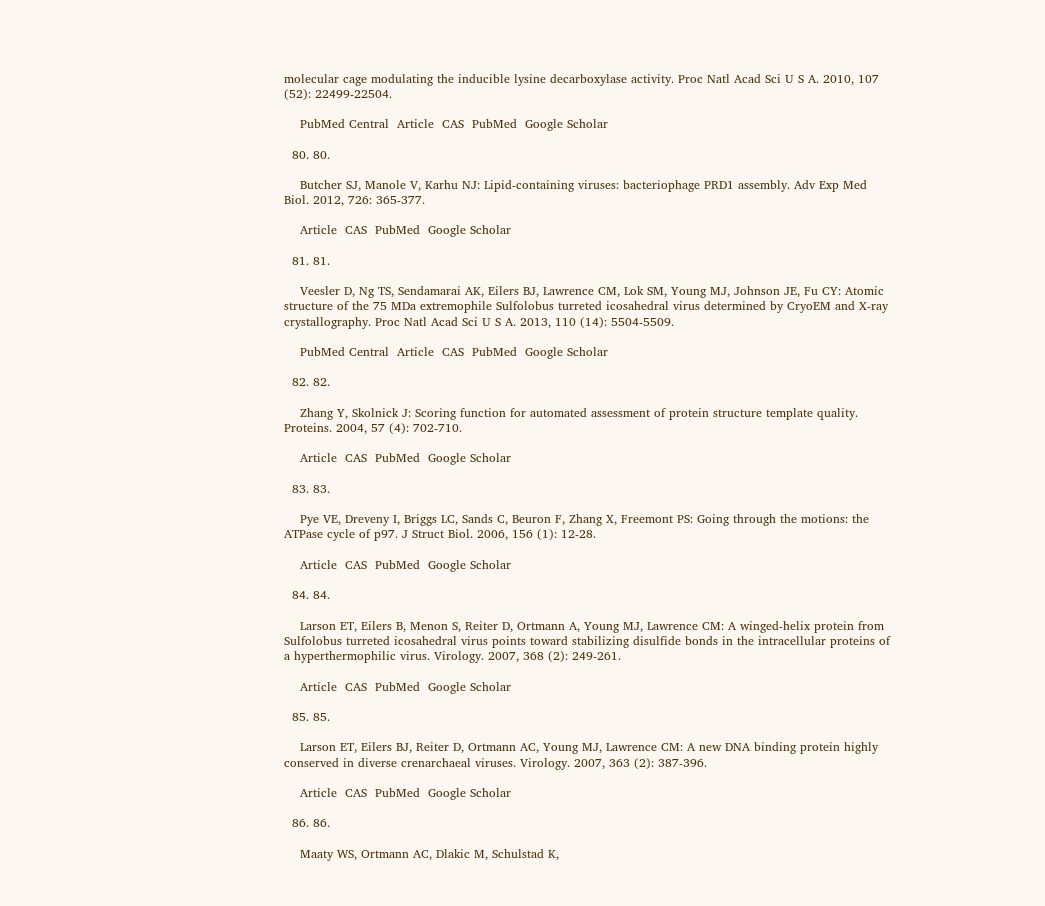molecular cage modulating the inducible lysine decarboxylase activity. Proc Natl Acad Sci U S A. 2010, 107 (52): 22499-22504.

    PubMed Central  Article  CAS  PubMed  Google Scholar

  80. 80.

    Butcher SJ, Manole V, Karhu NJ: Lipid-containing viruses: bacteriophage PRD1 assembly. Adv Exp Med Biol. 2012, 726: 365-377.

    Article  CAS  PubMed  Google Scholar

  81. 81.

    Veesler D, Ng TS, Sendamarai AK, Eilers BJ, Lawrence CM, Lok SM, Young MJ, Johnson JE, Fu CY: Atomic structure of the 75 MDa extremophile Sulfolobus turreted icosahedral virus determined by CryoEM and X-ray crystallography. Proc Natl Acad Sci U S A. 2013, 110 (14): 5504-5509.

    PubMed Central  Article  CAS  PubMed  Google Scholar

  82. 82.

    Zhang Y, Skolnick J: Scoring function for automated assessment of protein structure template quality. Proteins. 2004, 57 (4): 702-710.

    Article  CAS  PubMed  Google Scholar

  83. 83.

    Pye VE, Dreveny I, Briggs LC, Sands C, Beuron F, Zhang X, Freemont PS: Going through the motions: the ATPase cycle of p97. J Struct Biol. 2006, 156 (1): 12-28.

    Article  CAS  PubMed  Google Scholar

  84. 84.

    Larson ET, Eilers B, Menon S, Reiter D, Ortmann A, Young MJ, Lawrence CM: A winged-helix protein from Sulfolobus turreted icosahedral virus points toward stabilizing disulfide bonds in the intracellular proteins of a hyperthermophilic virus. Virology. 2007, 368 (2): 249-261.

    Article  CAS  PubMed  Google Scholar

  85. 85.

    Larson ET, Eilers BJ, Reiter D, Ortmann AC, Young MJ, Lawrence CM: A new DNA binding protein highly conserved in diverse crenarchaeal viruses. Virology. 2007, 363 (2): 387-396.

    Article  CAS  PubMed  Google Scholar

  86. 86.

    Maaty WS, Ortmann AC, Dlakic M, Schulstad K,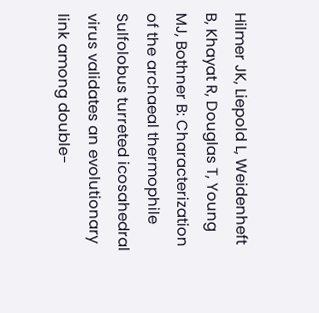Hilmer JK, Liepold L, Weidenheft B, Khayat R, Douglas T, Young MJ, Bothner B: Characterization of the archaeal thermophile Sulfolobus turreted icosahedral virus validates an evolutionary link among double-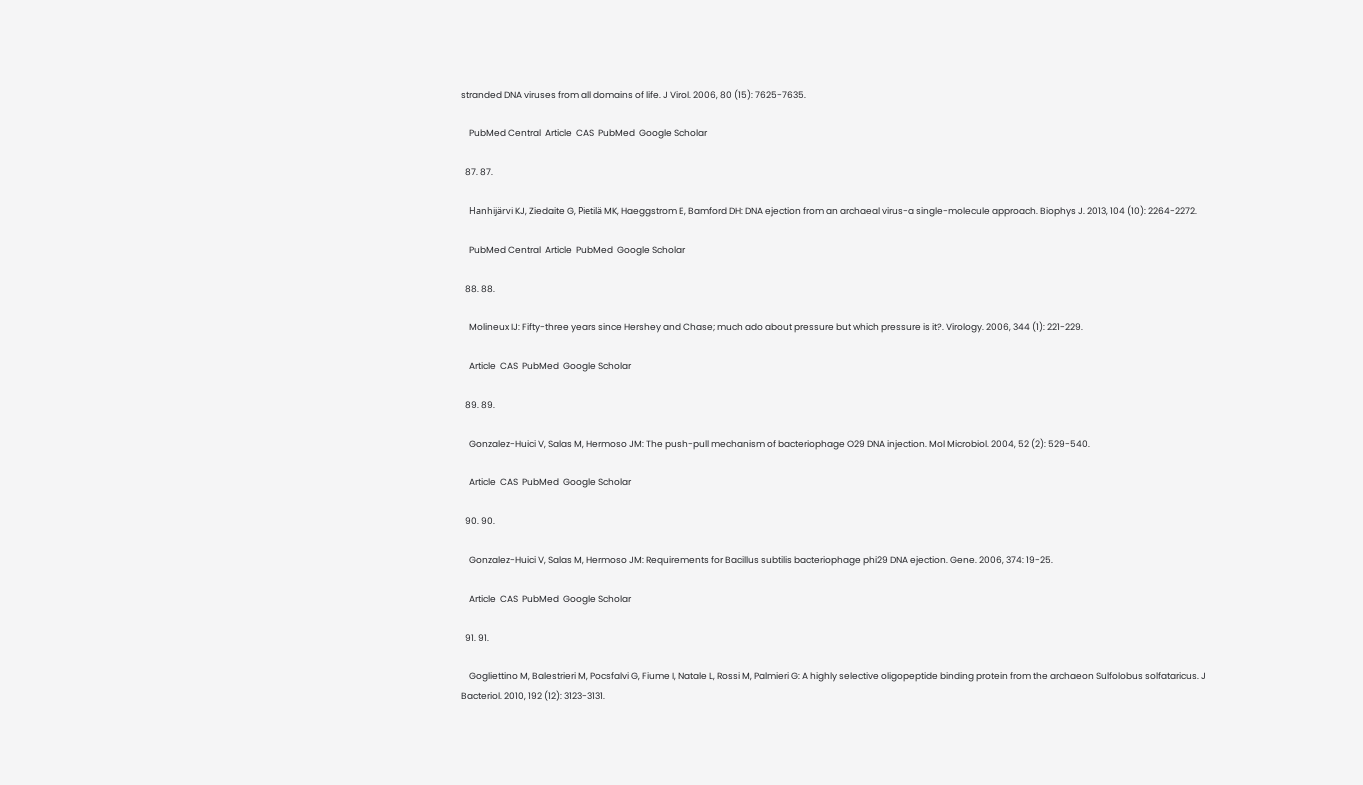stranded DNA viruses from all domains of life. J Virol. 2006, 80 (15): 7625-7635.

    PubMed Central  Article  CAS  PubMed  Google Scholar

  87. 87.

    Hanhijärvi KJ, Ziedaite G, Pietilä MK, Haeggstrom E, Bamford DH: DNA ejection from an archaeal virus-a single-molecule approach. Biophys J. 2013, 104 (10): 2264-2272.

    PubMed Central  Article  PubMed  Google Scholar

  88. 88.

    Molineux IJ: Fifty-three years since Hershey and Chase; much ado about pressure but which pressure is it?. Virology. 2006, 344 (1): 221-229.

    Article  CAS  PubMed  Google Scholar

  89. 89.

    Gonzalez-Huici V, Salas M, Hermoso JM: The push-pull mechanism of bacteriophage O29 DNA injection. Mol Microbiol. 2004, 52 (2): 529-540.

    Article  CAS  PubMed  Google Scholar

  90. 90.

    Gonzalez-Huici V, Salas M, Hermoso JM: Requirements for Bacillus subtilis bacteriophage phi29 DNA ejection. Gene. 2006, 374: 19-25.

    Article  CAS  PubMed  Google Scholar

  91. 91.

    Gogliettino M, Balestrieri M, Pocsfalvi G, Fiume I, Natale L, Rossi M, Palmieri G: A highly selective oligopeptide binding protein from the archaeon Sulfolobus solfataricus. J Bacteriol. 2010, 192 (12): 3123-3131.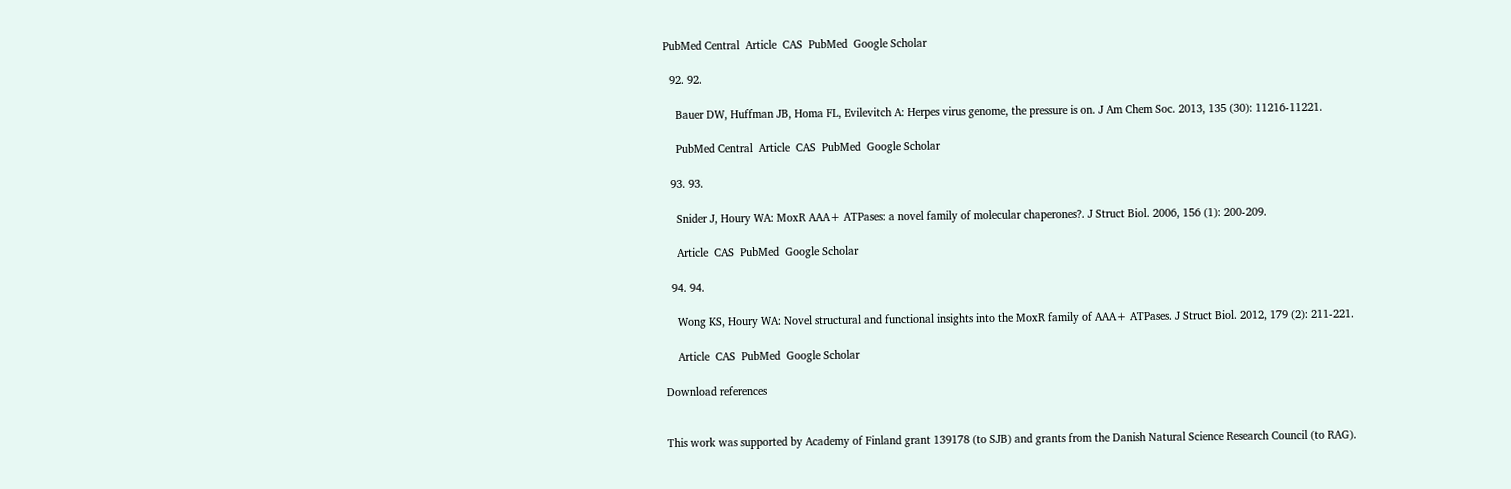PubMed Central  Article  CAS  PubMed  Google Scholar

  92. 92.

    Bauer DW, Huffman JB, Homa FL, Evilevitch A: Herpes virus genome, the pressure is on. J Am Chem Soc. 2013, 135 (30): 11216-11221.

    PubMed Central  Article  CAS  PubMed  Google Scholar

  93. 93.

    Snider J, Houry WA: MoxR AAA+ ATPases: a novel family of molecular chaperones?. J Struct Biol. 2006, 156 (1): 200-209.

    Article  CAS  PubMed  Google Scholar

  94. 94.

    Wong KS, Houry WA: Novel structural and functional insights into the MoxR family of AAA+ ATPases. J Struct Biol. 2012, 179 (2): 211-221.

    Article  CAS  PubMed  Google Scholar

Download references


This work was supported by Academy of Finland grant 139178 (to SJB) and grants from the Danish Natural Science Research Council (to RAG).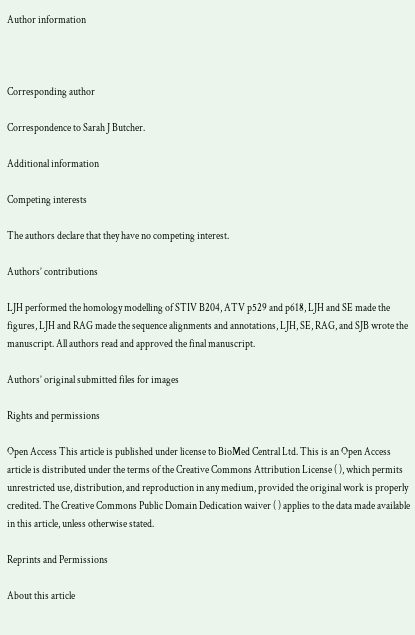Author information



Corresponding author

Correspondence to Sarah J Butcher.

Additional information

Competing interests

The authors declare that they have no competing interest.

Authors’ contributions

LJH performed the homology modelling of STIV B204, ATV p529 and p618, LJH and SE made the figures, LJH and RAG made the sequence alignments and annotations, LJH, SE, RAG, and SJB wrote the manuscript. All authors read and approved the final manuscript.

Authors’ original submitted files for images

Rights and permissions

Open Access This article is published under license to BioMed Central Ltd. This is an Open Access article is distributed under the terms of the Creative Commons Attribution License ( ), which permits unrestricted use, distribution, and reproduction in any medium, provided the original work is properly credited. The Creative Commons Public Domain Dedication waiver ( ) applies to the data made available in this article, unless otherwise stated.

Reprints and Permissions

About this article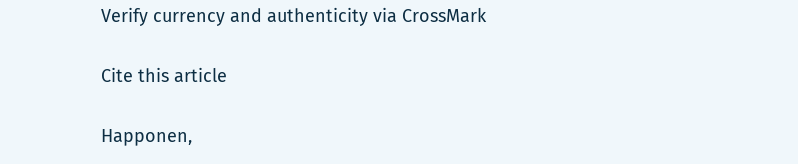Verify currency and authenticity via CrossMark

Cite this article

Happonen,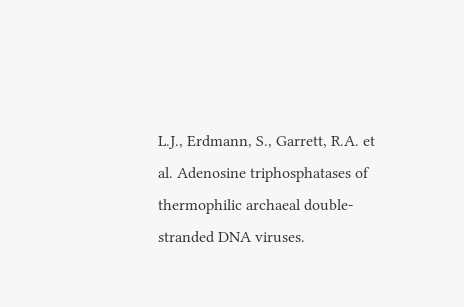L.J., Erdmann, S., Garrett, R.A. et al. Adenosine triphosphatases of thermophilic archaeal double-stranded DNA viruses.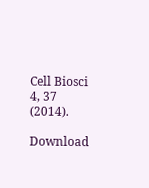Cell Biosci 4, 37 (2014).

Download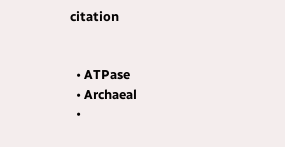citation


  • ATPase
  • Archaeal
  •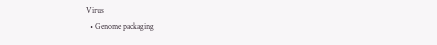Virus
  • Genome packaging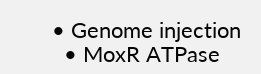• Genome injection
  • MoxR ATPase